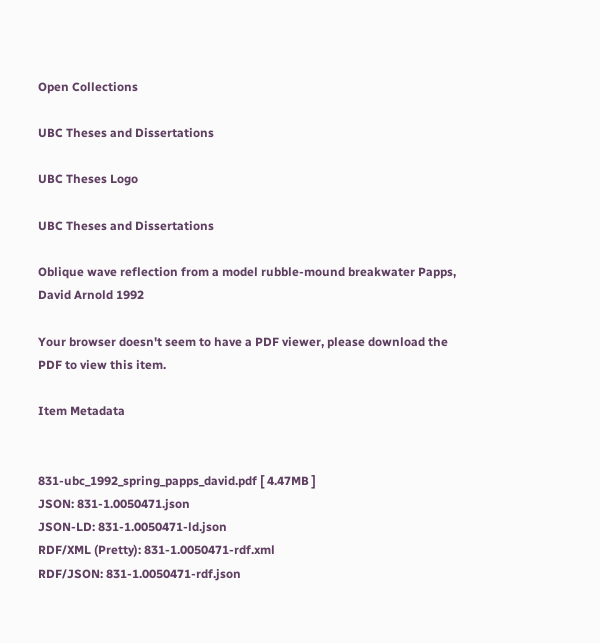Open Collections

UBC Theses and Dissertations

UBC Theses Logo

UBC Theses and Dissertations

Oblique wave reflection from a model rubble-mound breakwater Papps, David Arnold 1992

Your browser doesn't seem to have a PDF viewer, please download the PDF to view this item.

Item Metadata


831-ubc_1992_spring_papps_david.pdf [ 4.47MB ]
JSON: 831-1.0050471.json
JSON-LD: 831-1.0050471-ld.json
RDF/XML (Pretty): 831-1.0050471-rdf.xml
RDF/JSON: 831-1.0050471-rdf.json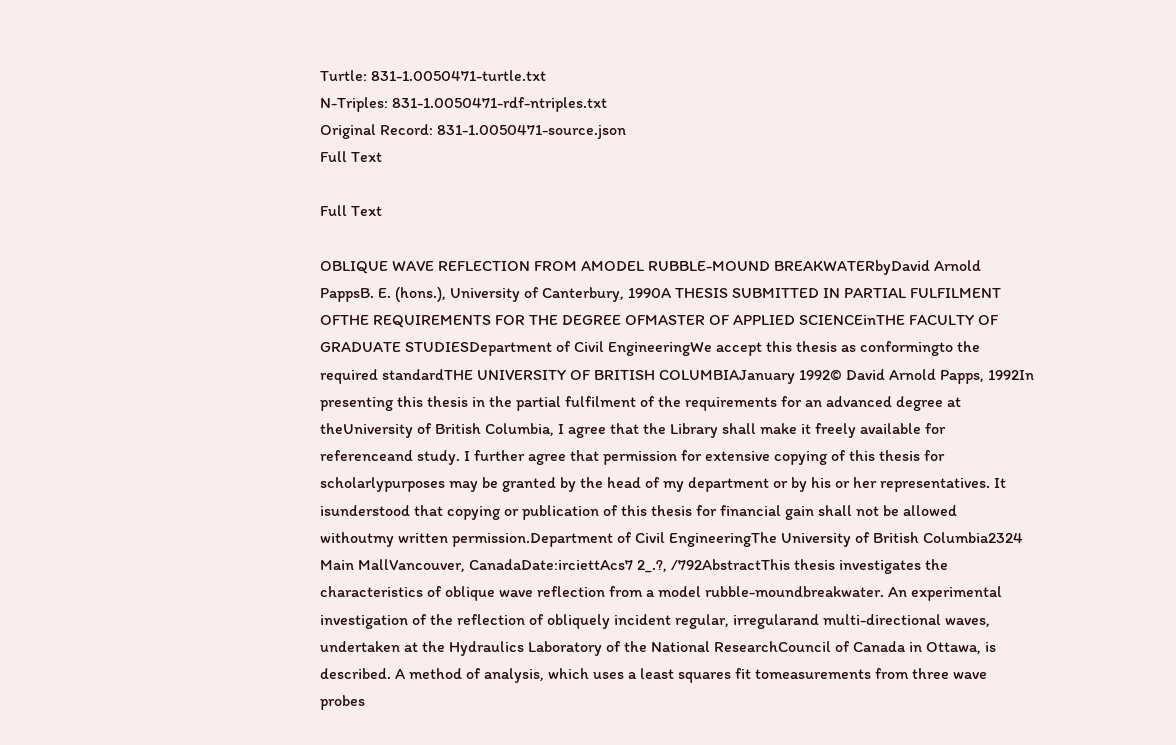Turtle: 831-1.0050471-turtle.txt
N-Triples: 831-1.0050471-rdf-ntriples.txt
Original Record: 831-1.0050471-source.json
Full Text

Full Text

OBLIQUE WAVE REFLECTION FROM AMODEL RUBBLE-MOUND BREAKWATERbyDavid Arnold PappsB. E. (hons.), University of Canterbury, 1990A THESIS SUBMITTED IN PARTIAL FULFILMENT OFTHE REQUIREMENTS FOR THE DEGREE OFMASTER OF APPLIED SCIENCEinTHE FACULTY OF GRADUATE STUDIESDepartment of Civil EngineeringWe accept this thesis as conformingto the required standardTHE UNIVERSITY OF BRITISH COLUMBIAJanuary 1992© David Arnold Papps, 1992In presenting this thesis in the partial fulfilment of the requirements for an advanced degree at theUniversity of British Columbia, I agree that the Library shall make it freely available for referenceand study. I further agree that permission for extensive copying of this thesis for scholarlypurposes may be granted by the head of my department or by his or her representatives. It isunderstood that copying or publication of this thesis for financial gain shall not be allowed withoutmy written permission.Department of Civil EngineeringThe University of British Columbia2324 Main MallVancouver, CanadaDate:irciettAcs7 2_.?, /792AbstractThis thesis investigates the characteristics of oblique wave reflection from a model rubble-moundbreakwater. An experimental investigation of the reflection of obliquely incident regular, irregularand multi-directional waves, undertaken at the Hydraulics Laboratory of the National ResearchCouncil of Canada in Ottawa, is described. A method of analysis, which uses a least squares fit tomeasurements from three wave probes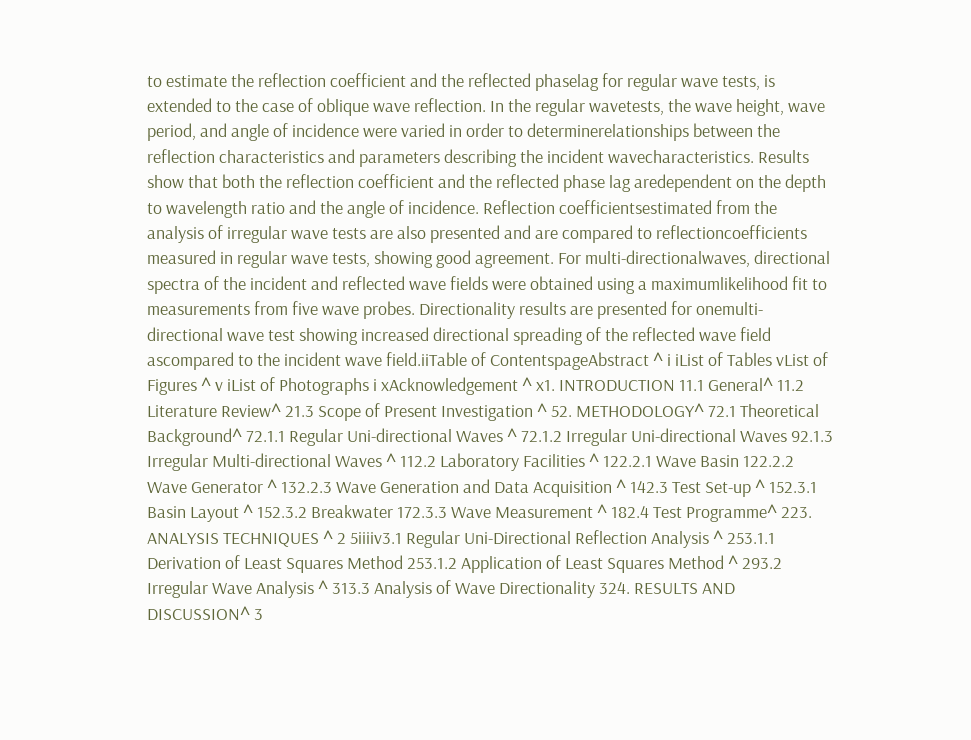to estimate the reflection coefficient and the reflected phaselag for regular wave tests, is extended to the case of oblique wave reflection. In the regular wavetests, the wave height, wave period, and angle of incidence were varied in order to determinerelationships between the reflection characteristics and parameters describing the incident wavecharacteristics. Results show that both the reflection coefficient and the reflected phase lag aredependent on the depth to wavelength ratio and the angle of incidence. Reflection coefficientsestimated from the analysis of irregular wave tests are also presented and are compared to reflectioncoefficients measured in regular wave tests, showing good agreement. For multi-directionalwaves, directional spectra of the incident and reflected wave fields were obtained using a maximumlikelihood fit to measurements from five wave probes. Directionality results are presented for onemulti-directional wave test showing increased directional spreading of the reflected wave field ascompared to the incident wave field.iiTable of ContentspageAbstract ^ i iList of Tables vList of Figures ^ v iList of Photographs i xAcknowledgement ^ x1. INTRODUCTION 11.1 General^ 11.2 Literature Review^ 21.3 Scope of Present Investigation ^ 52. METHODOLOGY^ 72.1 Theoretical Background^ 72.1.1 Regular Uni-directional Waves ^ 72.1.2 Irregular Uni-directional Waves 92.1.3 Irregular Multi-directional Waves ^ 112.2 Laboratory Facilities ^ 122.2.1 Wave Basin 122.2.2 Wave Generator ^ 132.2.3 Wave Generation and Data Acquisition ^ 142.3 Test Set-up ^ 152.3.1 Basin Layout ^ 152.3.2 Breakwater 172.3.3 Wave Measurement ^ 182.4 Test Programme^ 223. ANALYSIS TECHNIQUES ^ 2 5iiiiv3.1 Regular Uni-Directional Reflection Analysis ^ 253.1.1 Derivation of Least Squares Method 253.1.2 Application of Least Squares Method ^ 293.2 Irregular Wave Analysis ^ 313.3 Analysis of Wave Directionality 324. RESULTS AND DISCUSSION^ 3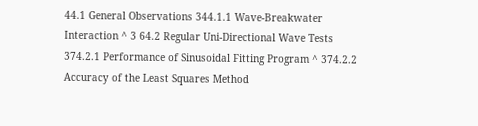44.1 General Observations 344.1.1 Wave-Breakwater Interaction ^ 3 64.2 Regular Uni-Directional Wave Tests 374.2.1 Performance of Sinusoidal Fitting Program ^ 374.2.2 Accuracy of the Least Squares Method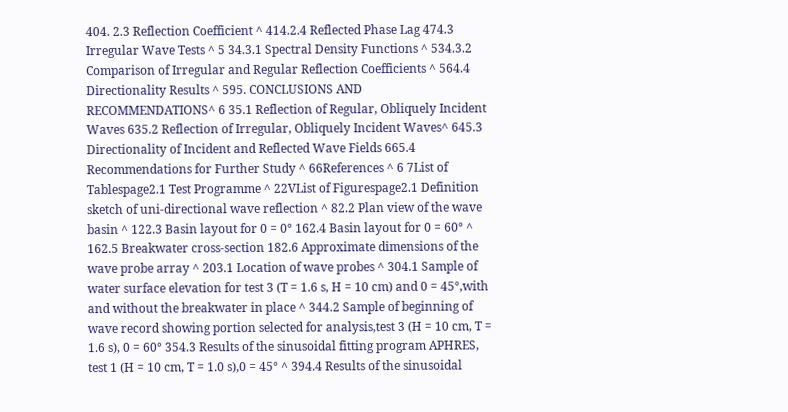404. 2.3 Reflection Coefficient ^ 414.2.4 Reflected Phase Lag 474.3 Irregular Wave Tests ^ 5 34.3.1 Spectral Density Functions ^ 534.3.2 Comparison of Irregular and Regular Reflection Coefficients ^ 564.4 Directionality Results ^ 595. CONCLUSIONS AND RECOMMENDATIONS^ 6 35.1 Reflection of Regular, Obliquely Incident Waves 635.2 Reflection of Irregular, Obliquely Incident Waves^ 645.3 Directionality of Incident and Reflected Wave Fields 665.4 Recommendations for Further Study ^ 66References ^ 6 7List of Tablespage2.1 Test Programme ^ 22VList of Figurespage2.1 Definition sketch of uni-directional wave reflection ^ 82.2 Plan view of the wave basin ^ 122.3 Basin layout for 0 = 0° 162.4 Basin layout for 0 = 60° ^ 162.5 Breakwater cross-section 182.6 Approximate dimensions of the wave probe array ^ 203.1 Location of wave probes ^ 304.1 Sample of water surface elevation for test 3 (T = 1.6 s, H = 10 cm) and 0 = 45°,with and without the breakwater in place ^ 344.2 Sample of beginning of wave record showing portion selected for analysis,test 3 (H = 10 cm, T = 1.6 s), 0 = 60° 354.3 Results of the sinusoidal fitting program APHRES, test 1 (H = 10 cm, T = 1.0 s),0 = 45° ^ 394.4 Results of the sinusoidal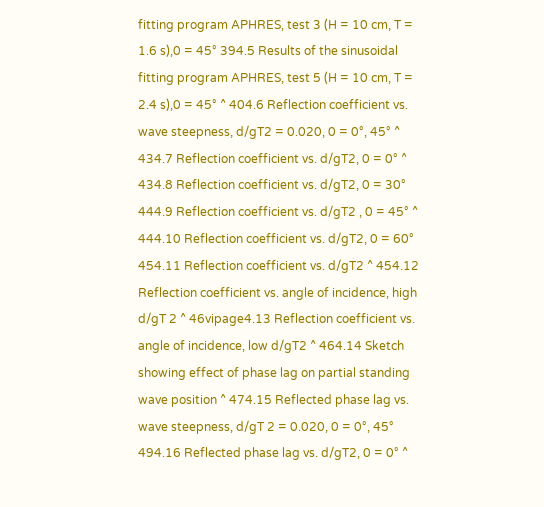fitting program APHRES, test 3 (H = 10 cm, T = 1.6 s),0 = 45° 394.5 Results of the sinusoidal fitting program APHRES, test 5 (H = 10 cm, T = 2.4 s),0 = 45° ^ 404.6 Reflection coefficient vs. wave steepness, d/gT2 = 0.020, 0 = 0°, 45° ^ 434.7 Reflection coefficient vs. d/gT2, 0 = 0° ^ 434.8 Reflection coefficient vs. d/gT2, 0 = 30° 444.9 Reflection coefficient vs. d/gT2 , 0 = 45° ^ 444.10 Reflection coefficient vs. d/gT2, 0 = 60° 454.11 Reflection coefficient vs. d/gT2 ^ 454.12 Reflection coefficient vs. angle of incidence, high d/gT 2 ^ 46vipage4.13 Reflection coefficient vs. angle of incidence, low d/gT2 ^ 464.14 Sketch showing effect of phase lag on partial standing wave position ^ 474.15 Reflected phase lag vs. wave steepness, d/gT 2 = 0.020, 0 = 0°, 45° 494.16 Reflected phase lag vs. d/gT2, 0 = 0° ^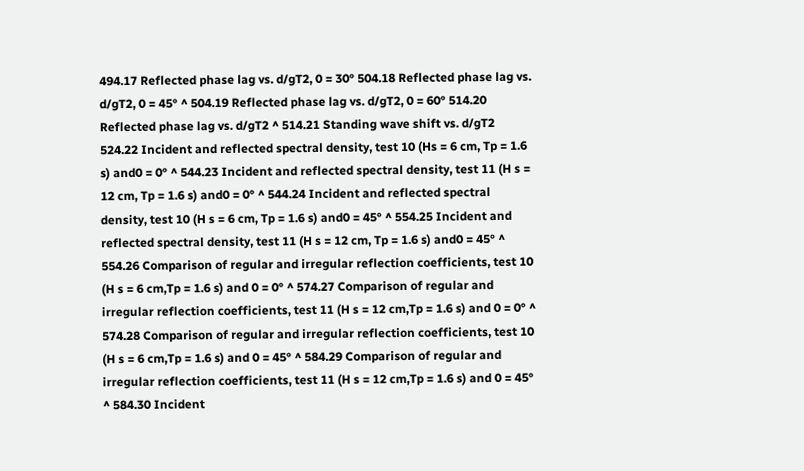494.17 Reflected phase lag vs. d/gT2, 0 = 30° 504.18 Reflected phase lag vs. d/gT2, 0 = 45° ^ 504.19 Reflected phase lag vs. d/gT2, 0 = 60° 514.20 Reflected phase lag vs. d/gT2 ^ 514.21 Standing wave shift vs. d/gT2 524.22 Incident and reflected spectral density, test 10 (Hs = 6 cm, Tp = 1.6 s) and0 = 0° ^ 544.23 Incident and reflected spectral density, test 11 (H s = 12 cm, Tp = 1.6 s) and0 = 0° ^ 544.24 Incident and reflected spectral density, test 10 (H s = 6 cm, Tp = 1.6 s) and0 = 45° ^ 554.25 Incident and reflected spectral density, test 11 (H s = 12 cm, Tp = 1.6 s) and0 = 45° ^ 554.26 Comparison of regular and irregular reflection coefficients, test 10 (H s = 6 cm,Tp = 1.6 s) and 0 = 0° ^ 574.27 Comparison of regular and irregular reflection coefficients, test 11 (H s = 12 cm,Tp = 1.6 s) and 0 = 0° ^ 574.28 Comparison of regular and irregular reflection coefficients, test 10 (H s = 6 cm,Tp = 1.6 s) and 0 = 45° ^ 584.29 Comparison of regular and irregular reflection coefficients, test 11 (H s = 12 cm,Tp = 1.6 s) and 0 = 45° ^ 584.30 Incident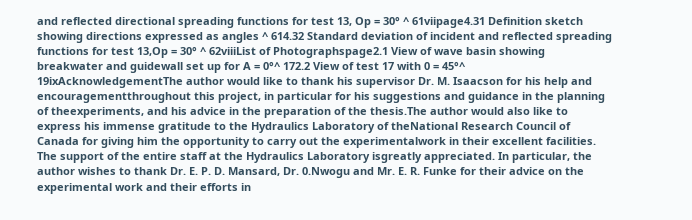and reflected directional spreading functions for test 13, Op = 30° ^ 61viipage4.31 Definition sketch showing directions expressed as angles ^ 614.32 Standard deviation of incident and reflected spreading functions for test 13,Op = 30° ^ 62viiiList of Photographspage2.1 View of wave basin showing breakwater and guidewall set up for A = 0°^ 172.2 View of test 17 with 0 = 45°^ 19ixAcknowledgementThe author would like to thank his supervisor Dr. M. Isaacson for his help and encouragementthroughout this project, in particular for his suggestions and guidance in the planning of theexperiments, and his advice in the preparation of the thesis.The author would also like to express his immense gratitude to the Hydraulics Laboratory of theNational Research Council of Canada for giving him the opportunity to carry out the experimentalwork in their excellent facilities. The support of the entire staff at the Hydraulics Laboratory isgreatly appreciated. In particular, the author wishes to thank Dr. E. P. D. Mansard, Dr. 0.Nwogu and Mr. E. R. Funke for their advice on the experimental work and their efforts in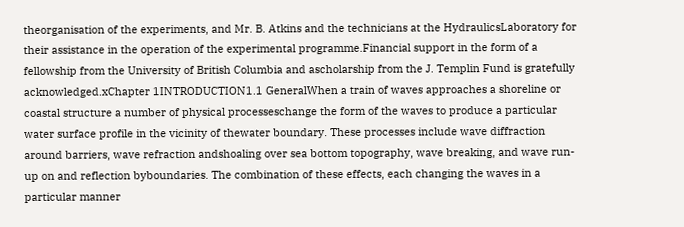theorganisation of the experiments, and Mr. B. Atkins and the technicians at the HydraulicsLaboratory for their assistance in the operation of the experimental programme.Financial support in the form of a fellowship from the University of British Columbia and ascholarship from the J. Templin Fund is gratefully acknowledged.xChapter 1INTRODUCTION1.1 GeneralWhen a train of waves approaches a shoreline or coastal structure a number of physical processeschange the form of the waves to produce a particular water surface profile in the vicinity of thewater boundary. These processes include wave diffraction around barriers, wave refraction andshoaling over sea bottom topography, wave breaking, and wave run-up on and reflection byboundaries. The combination of these effects, each changing the waves in a particular manner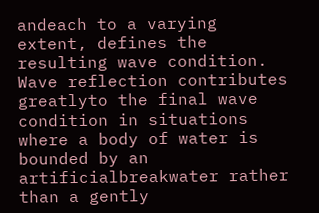andeach to a varying extent, defines the resulting wave condition. Wave reflection contributes greatlyto the final wave condition in situations where a body of water is bounded by an artificialbreakwater rather than a gently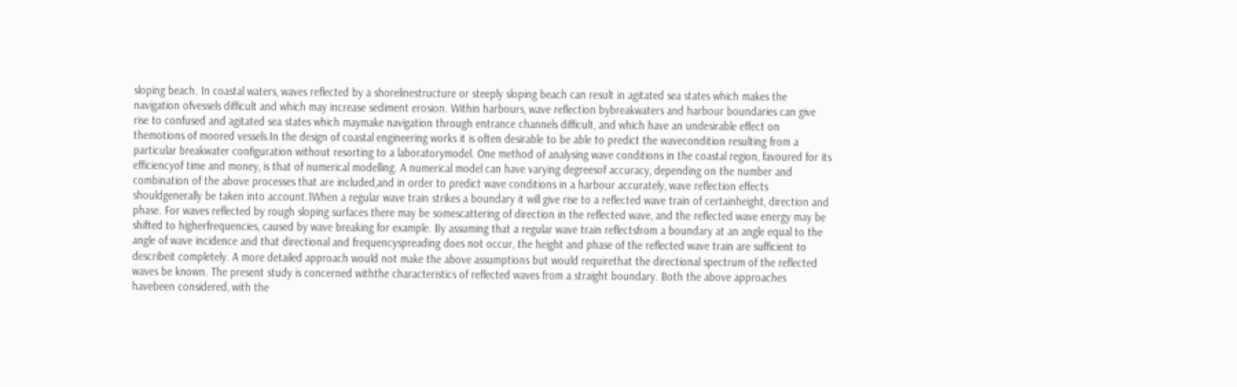sloping beach. In coastal waters, waves reflected by a shorelinestructure or steeply sloping beach can result in agitated sea states which makes the navigation ofvessels difficult and which may increase sediment erosion. Within harbours, wave reflection bybreakwaters and harbour boundaries can give rise to confused and agitated sea states which maymake navigation through entrance channels difficult, and which have an undesirable effect on themotions of moored vessels.In the design of coastal engineering works it is often desirable to be able to predict the wavecondition resulting from a particular breakwater configuration without resorting to a laboratorymodel. One method of analysing wave conditions in the coastal region, favoured for its efficiencyof time and money, is that of numerical modelling. A numerical model can have varying degreesof accuracy, depending on the number and combination of the above processes that are included,and in order to predict wave conditions in a harbour accurately, wave reflection effects shouldgenerally be taken into account.1When a regular wave train strikes a boundary it will give rise to a reflected wave train of certainheight, direction and phase. For waves reflected by rough sloping surfaces there may be somescattering of direction in the reflected wave, and the reflected wave energy may be shifted to higherfrequencies, caused by wave breaking for example. By assuming that a regular wave train reflectsfrom a boundary at an angle equal to the angle of wave incidence and that directional and frequencyspreading does not occur, the height and phase of the reflected wave train are sufficient to describeit completely. A more detailed approach would not make the above assumptions but would requirethat the directional spectrum of the reflected waves be known. The present study is concerned withthe characteristics of reflected waves from a straight boundary. Both the above approaches havebeen considered, with the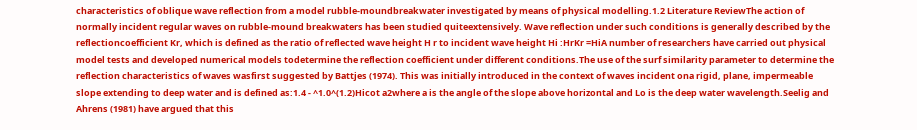characteristics of oblique wave reflection from a model rubble-moundbreakwater investigated by means of physical modelling.1.2 Literature ReviewThe action of normally incident regular waves on rubble-mound breakwaters has been studied quiteextensively. Wave reflection under such conditions is generally described by the reflectioncoefficient Kr, which is defined as the ratio of reflected wave height H r to incident wave height Hi :HrKr =HiA number of researchers have carried out physical model tests and developed numerical models todetermine the reflection coefficient under different conditions.The use of the surf similarity parameter to determine the reflection characteristics of waves wasfirst suggested by Battjes (1974). This was initially introduced in the context of waves incident ona rigid, plane, impermeable slope extending to deep water and is defined as:1.4 - ^1.0^(1.2)Hicot a2where a is the angle of the slope above horizontal and Lo is the deep water wavelength.Seelig and Ahrens (1981) have argued that this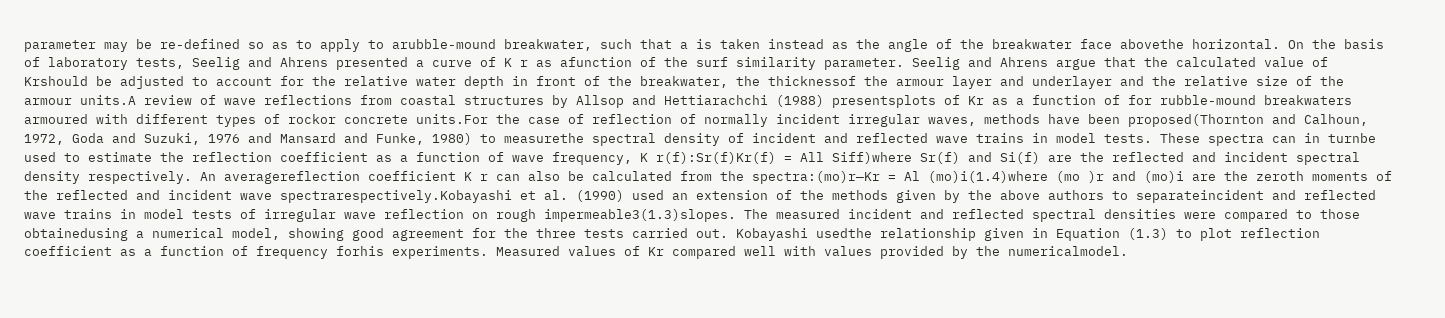parameter may be re-defined so as to apply to arubble-mound breakwater, such that a is taken instead as the angle of the breakwater face abovethe horizontal. On the basis of laboratory tests, Seelig and Ahrens presented a curve of K r as afunction of the surf similarity parameter. Seelig and Ahrens argue that the calculated value of Krshould be adjusted to account for the relative water depth in front of the breakwater, the thicknessof the armour layer and underlayer and the relative size of the armour units.A review of wave reflections from coastal structures by Allsop and Hettiarachchi (1988) presentsplots of Kr as a function of for rubble-mound breakwaters armoured with different types of rockor concrete units.For the case of reflection of normally incident irregular waves, methods have been proposed(Thornton and Calhoun, 1972, Goda and Suzuki, 1976 and Mansard and Funke, 1980) to measurethe spectral density of incident and reflected wave trains in model tests. These spectra can in turnbe used to estimate the reflection coefficient as a function of wave frequency, K r(f):Sr(f)Kr(f) = All Siff)where Sr(f) and Si(f) are the reflected and incident spectral density respectively. An averagereflection coefficient K r can also be calculated from the spectra:(mo)r—Kr = Al (mo)i(1.4)where (mo )r and (mo)i are the zeroth moments of the reflected and incident wave spectrarespectively.Kobayashi et al. (1990) used an extension of the methods given by the above authors to separateincident and reflected wave trains in model tests of irregular wave reflection on rough impermeable3(1.3)slopes. The measured incident and reflected spectral densities were compared to those obtainedusing a numerical model, showing good agreement for the three tests carried out. Kobayashi usedthe relationship given in Equation (1.3) to plot reflection coefficient as a function of frequency forhis experiments. Measured values of Kr compared well with values provided by the numericalmodel.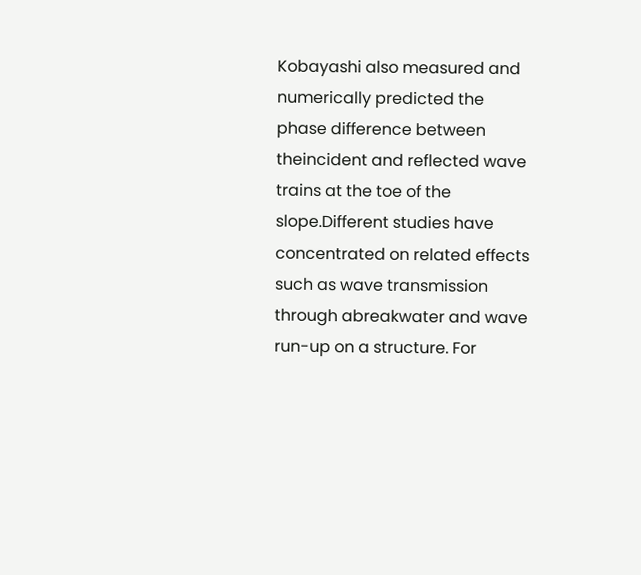Kobayashi also measured and numerically predicted the phase difference between theincident and reflected wave trains at the toe of the slope.Different studies have concentrated on related effects such as wave transmission through abreakwater and wave run-up on a structure. For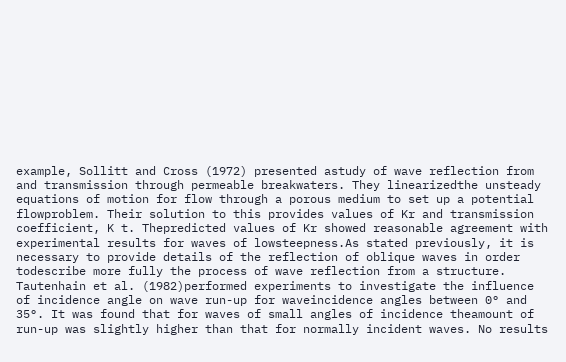example, Sollitt and Cross (1972) presented astudy of wave reflection from and transmission through permeable breakwaters. They linearizedthe unsteady equations of motion for flow through a porous medium to set up a potential flowproblem. Their solution to this provides values of Kr and transmission coefficient, K t. Thepredicted values of Kr showed reasonable agreement with experimental results for waves of lowsteepness.As stated previously, it is necessary to provide details of the reflection of oblique waves in order todescribe more fully the process of wave reflection from a structure. Tautenhain et al. (1982)performed experiments to investigate the influence of incidence angle on wave run-up for waveincidence angles between 0° and 35°. It was found that for waves of small angles of incidence theamount of run-up was slightly higher than that for normally incident waves. No results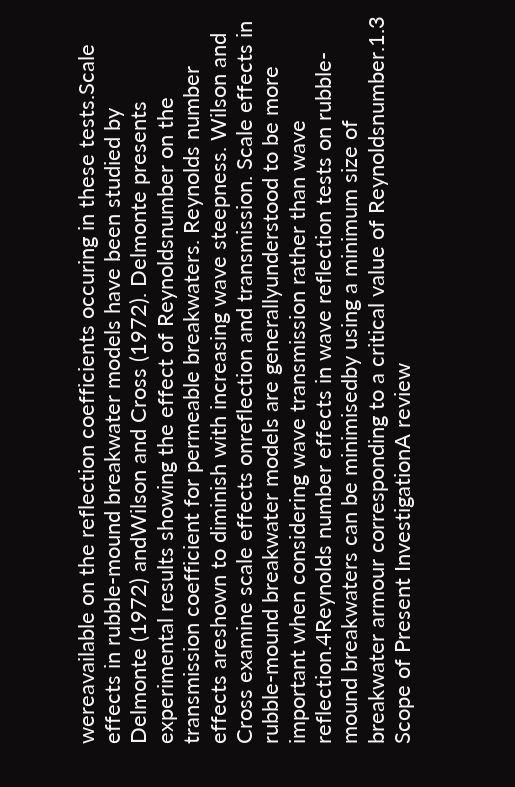wereavailable on the reflection coefficients occuring in these tests.Scale effects in rubble-mound breakwater models have been studied by Delmonte (1972) andWilson and Cross (1972). Delmonte presents experimental results showing the effect of Reynoldsnumber on the transmission coefficient for permeable breakwaters. Reynolds number effects areshown to diminish with increasing wave steepness. Wilson and Cross examine scale effects onreflection and transmission. Scale effects in rubble-mound breakwater models are generallyunderstood to be more important when considering wave transmission rather than wave reflection.4Reynolds number effects in wave reflection tests on rubble-mound breakwaters can be minimisedby using a minimum size of breakwater armour corresponding to a critical value of Reynoldsnumber.1.3 Scope of Present InvestigationA review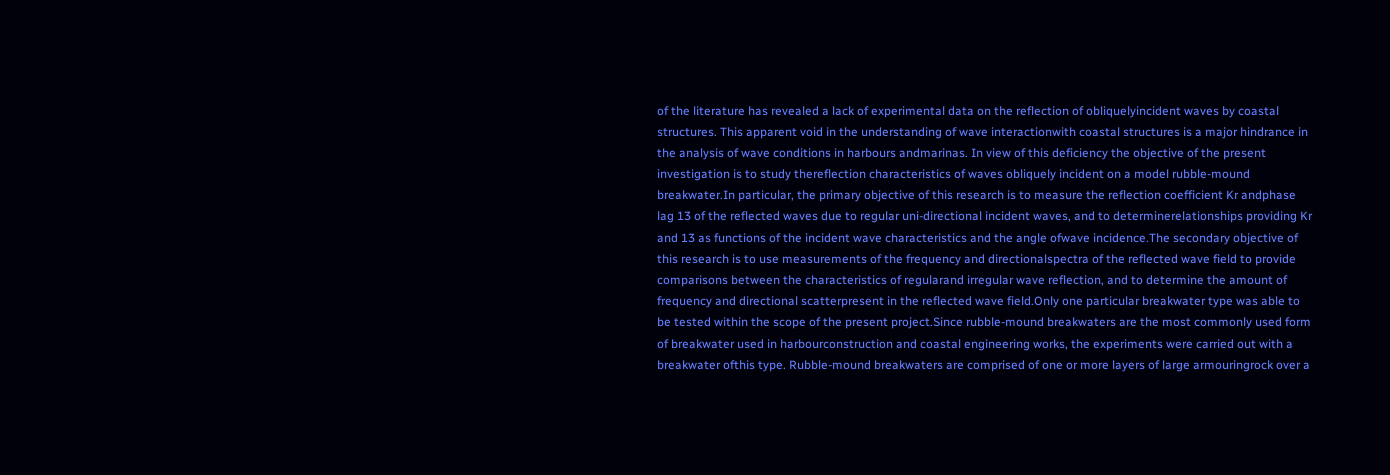of the literature has revealed a lack of experimental data on the reflection of obliquelyincident waves by coastal structures. This apparent void in the understanding of wave interactionwith coastal structures is a major hindrance in the analysis of wave conditions in harbours andmarinas. In view of this deficiency the objective of the present investigation is to study thereflection characteristics of waves obliquely incident on a model rubble-mound breakwater.In particular, the primary objective of this research is to measure the reflection coefficient Kr andphase lag 13 of the reflected waves due to regular uni-directional incident waves, and to determinerelationships providing Kr and 13 as functions of the incident wave characteristics and the angle ofwave incidence.The secondary objective of this research is to use measurements of the frequency and directionalspectra of the reflected wave field to provide comparisons between the characteristics of regularand irregular wave reflection, and to determine the amount of frequency and directional scatterpresent in the reflected wave field.Only one particular breakwater type was able to be tested within the scope of the present project.Since rubble-mound breakwaters are the most commonly used form of breakwater used in harbourconstruction and coastal engineering works, the experiments were carried out with a breakwater ofthis type. Rubble-mound breakwaters are comprised of one or more layers of large armouringrock over a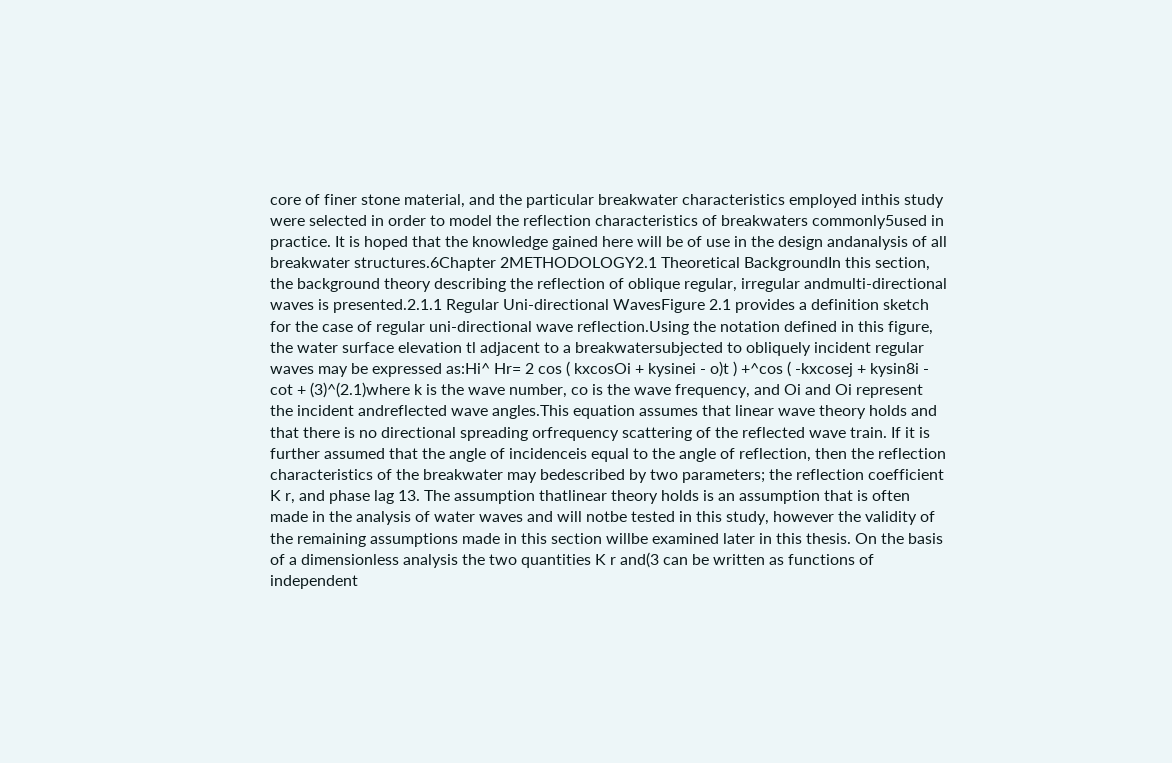core of finer stone material, and the particular breakwater characteristics employed inthis study were selected in order to model the reflection characteristics of breakwaters commonly5used in practice. It is hoped that the knowledge gained here will be of use in the design andanalysis of all breakwater structures.6Chapter 2METHODOLOGY2.1 Theoretical BackgroundIn this section, the background theory describing the reflection of oblique regular, irregular andmulti-directional waves is presented.2.1.1 Regular Uni-directional WavesFigure 2.1 provides a definition sketch for the case of regular uni-directional wave reflection.Using the notation defined in this figure, the water surface elevation tl adjacent to a breakwatersubjected to obliquely incident regular waves may be expressed as:Hi^ Hr= 2 cos ( kxcosOi + kysinei - o)t ) +^cos ( -kxcosej + kysin8i - cot + (3)^(2.1)where k is the wave number, co is the wave frequency, and Oi and Oi represent the incident andreflected wave angles.This equation assumes that linear wave theory holds and that there is no directional spreading orfrequency scattering of the reflected wave train. If it is further assumed that the angle of incidenceis equal to the angle of reflection, then the reflection characteristics of the breakwater may bedescribed by two parameters; the reflection coefficient K r, and phase lag 13. The assumption thatlinear theory holds is an assumption that is often made in the analysis of water waves and will notbe tested in this study, however the validity of the remaining assumptions made in this section willbe examined later in this thesis. On the basis of a dimensionless analysis the two quantities K r and(3 can be written as functions of independent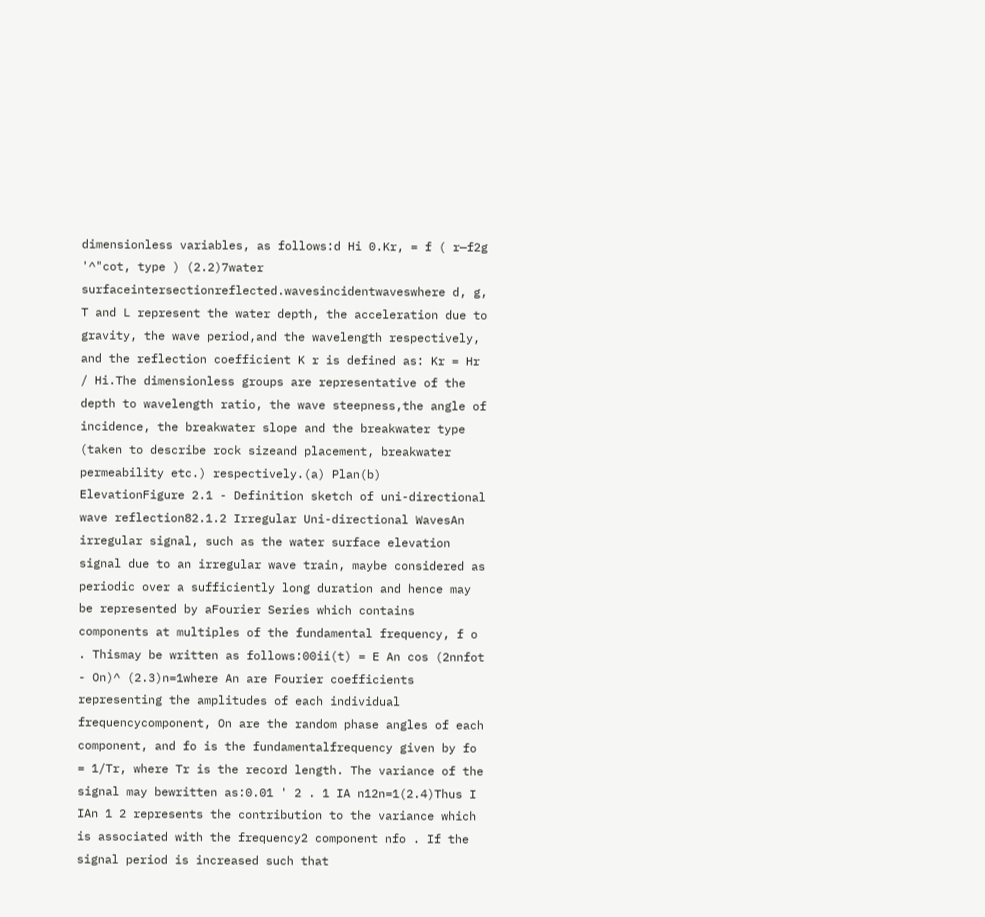dimensionless variables, as follows:d Hi 0.Kr, = f ( r—f2g '^"cot, type ) (2.2)7water surfaceintersectionreflected.wavesincidentwaveswhere d, g, T and L represent the water depth, the acceleration due to gravity, the wave period,and the wavelength respectively, and the reflection coefficient K r is defined as: Kr = Hr / Hi.The dimensionless groups are representative of the depth to wavelength ratio, the wave steepness,the angle of incidence, the breakwater slope and the breakwater type (taken to describe rock sizeand placement, breakwater permeability etc.) respectively.(a) Plan(b) ElevationFigure 2.1 - Definition sketch of uni-directional wave reflection82.1.2 Irregular Uni-directional WavesAn irregular signal, such as the water surface elevation signal due to an irregular wave train, maybe considered as periodic over a sufficiently long duration and hence may be represented by aFourier Series which contains components at multiples of the fundamental frequency, f o . Thismay be written as follows:00ii(t) = E An cos (2nnfot - On)^ (2.3)n=1where An are Fourier coefficients representing the amplitudes of each individual frequencycomponent, On are the random phase angles of each component, and fo is the fundamentalfrequency given by fo = 1/Tr, where Tr is the record length. The variance of the signal may bewritten as:0.01 ' 2 . 1 IA n12n=1(2.4)Thus I IAn 1 2 represents the contribution to the variance which is associated with the frequency2 component nfo . If the signal period is increased such that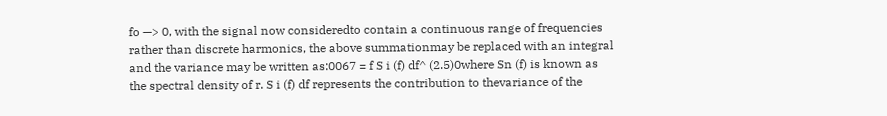fo —> 0, with the signal now consideredto contain a continuous range of frequencies rather than discrete harmonics, the above summationmay be replaced with an integral and the variance may be written as:0067 = f S i (f) df^ (2.5)0where Sn (f) is known as the spectral density of r. S i (f) df represents the contribution to thevariance of the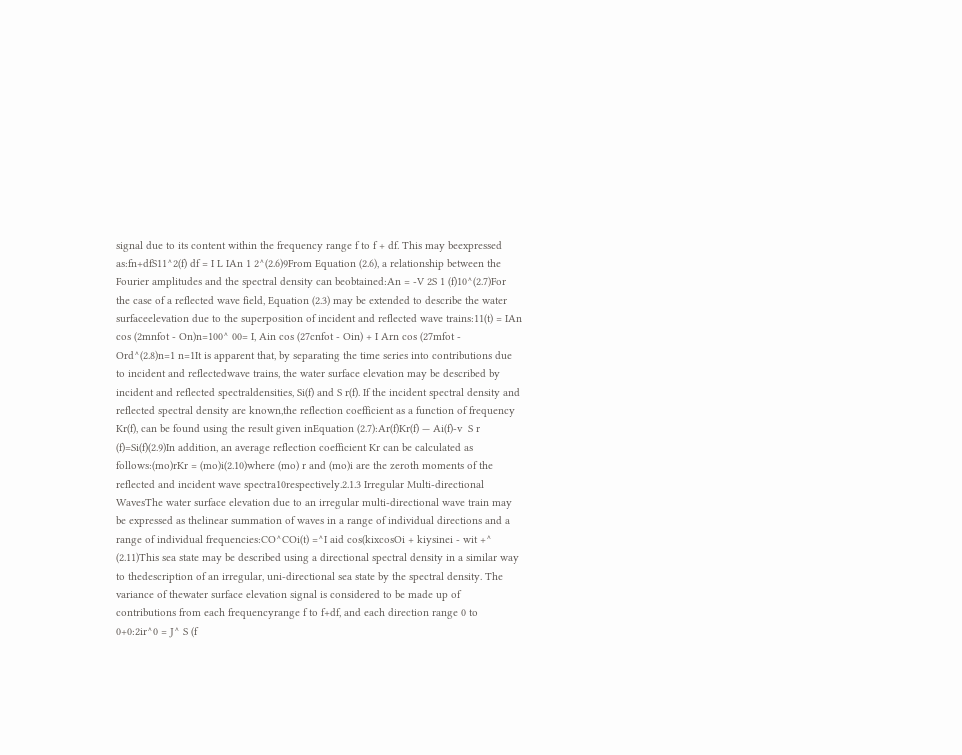signal due to its content within the frequency range f to f + df. This may beexpressed as:fn+dfS11^2(f) df = I L IAn 1 2^(2.6)9From Equation (2.6), a relationship between the Fourier amplitudes and the spectral density can beobtained:An = -V 2S 1 (f)10^(2.7)For the case of a reflected wave field, Equation (2.3) may be extended to describe the water surfaceelevation due to the superposition of incident and reflected wave trains:11(t) = IAn cos (2mnfot - On)n=100^ 00= I, Ain cos (27cnfot - Oin) + I Arn cos (27mfot - Ord^(2.8)n=1 n=1It is apparent that, by separating the time series into contributions due to incident and reflectedwave trains, the water surface elevation may be described by incident and reflected spectraldensities, Si(f) and S r(f). If the incident spectral density and reflected spectral density are known,the reflection coefficient as a function of frequency Kr(f), can be found using the result given inEquation (2.7):Ar(f)Kr(f) — Ai(f)-v  S r (f)=Si(f)(2.9)In addition, an average reflection coefficient Kr can be calculated as follows:(mo)rKr = (mo)i(2.10)where (mo) r and (mo)i are the zeroth moments of the reflected and incident wave spectra10respectively.2.1.3 Irregular Multi-directional WavesThe water surface elevation due to an irregular multi-directional wave train may be expressed as thelinear summation of waves in a range of individual directions and a range of individual frequencies:CO^COi(t) =^I aid cos(kixcosOi + kiysinei - wit +^ (2.11)This sea state may be described using a directional spectral density in a similar way to thedescription of an irregular, uni-directional sea state by the spectral density. The variance of thewater surface elevation signal is considered to be made up of contributions from each frequencyrange f to f+df, and each direction range 0 to 0+0:2ir^0 = J^ S (f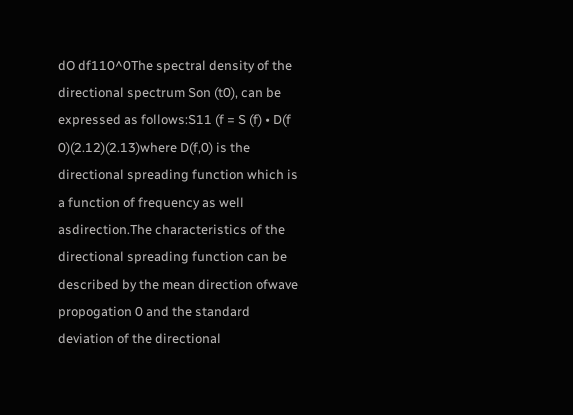dO df110^0The spectral density of the directional spectrum Son (t0), can be expressed as follows:S11 (f = S (f) • D(f 0)(2.12)(2.13)where D(f,0) is the directional spreading function which is a function of frequency as well asdirection.The characteristics of the directional spreading function can be described by the mean direction ofwave propogation 0 and the standard deviation of the directional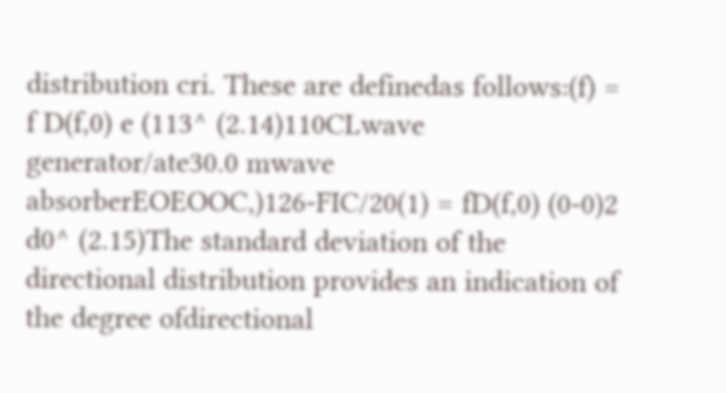distribution cri. These are definedas follows:(f) = f D(f,0) e (113^ (2.14)110CLwave generator/ate30.0 mwave absorberEOEOOC,)126-FIC/20(1) = fD(f,0) (0-0)2 d0^ (2.15)The standard deviation of the directional distribution provides an indication of the degree ofdirectional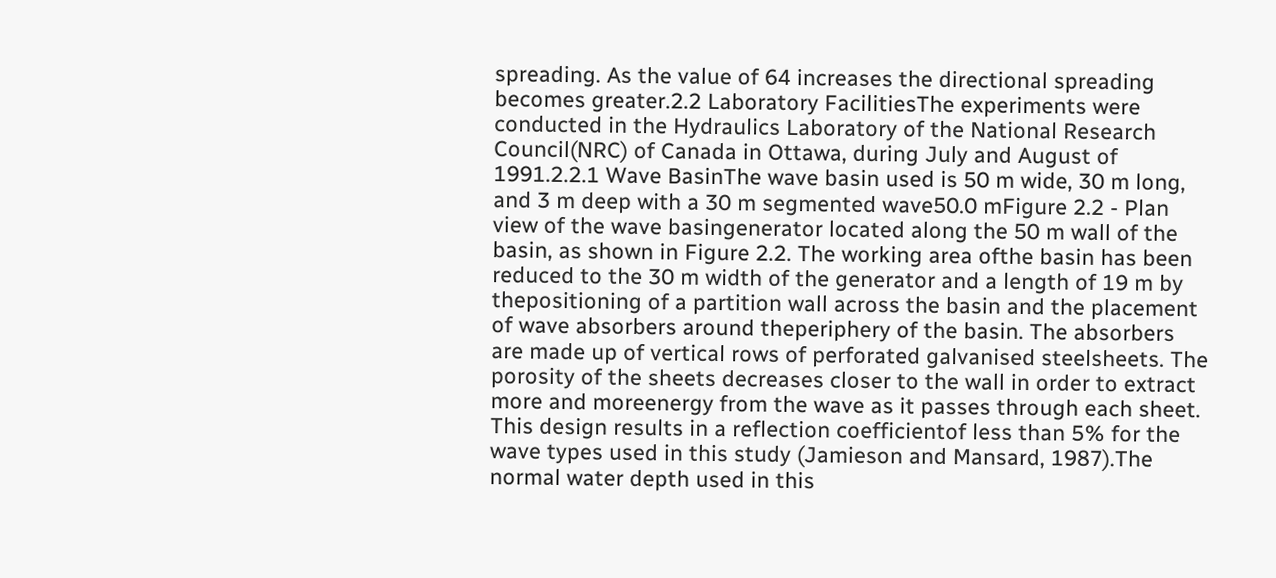spreading. As the value of 64 increases the directional spreading becomes greater.2.2 Laboratory FacilitiesThe experiments were conducted in the Hydraulics Laboratory of the National Research Council(NRC) of Canada in Ottawa, during July and August of 1991.2.2.1 Wave BasinThe wave basin used is 50 m wide, 30 m long, and 3 m deep with a 30 m segmented wave50.0 mFigure 2.2 - Plan view of the wave basingenerator located along the 50 m wall of the basin, as shown in Figure 2.2. The working area ofthe basin has been reduced to the 30 m width of the generator and a length of 19 m by thepositioning of a partition wall across the basin and the placement of wave absorbers around theperiphery of the basin. The absorbers are made up of vertical rows of perforated galvanised steelsheets. The porosity of the sheets decreases closer to the wall in order to extract more and moreenergy from the wave as it passes through each sheet. This design results in a reflection coefficientof less than 5% for the wave types used in this study (Jamieson and Mansard, 1987).The normal water depth used in this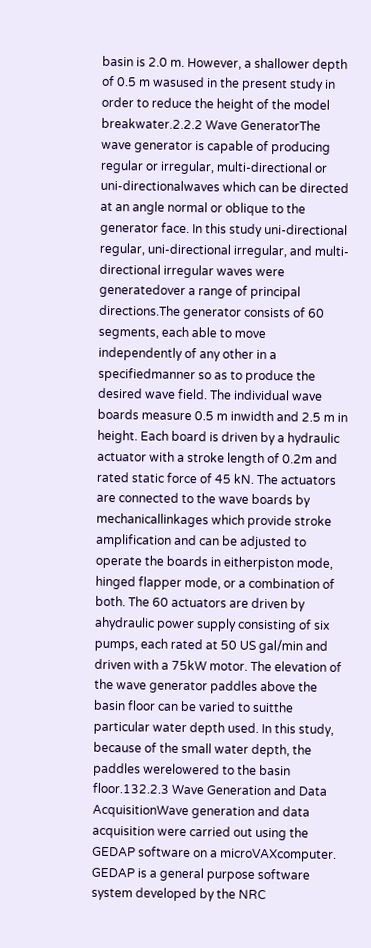basin is 2.0 m. However, a shallower depth of 0.5 m wasused in the present study in order to reduce the height of the model breakwater.2.2.2 Wave GeneratorThe wave generator is capable of producing regular or irregular, multi-directional or uni-directionalwaves which can be directed at an angle normal or oblique to the generator face. In this study uni-directional regular, uni-directional irregular, and multi-directional irregular waves were generatedover a range of principal directions.The generator consists of 60 segments, each able to move independently of any other in a specifiedmanner so as to produce the desired wave field. The individual wave boards measure 0.5 m inwidth and 2.5 m in height. Each board is driven by a hydraulic actuator with a stroke length of 0.2m and rated static force of 45 kN. The actuators are connected to the wave boards by mechanicallinkages which provide stroke amplification and can be adjusted to operate the boards in eitherpiston mode, hinged flapper mode, or a combination of both. The 60 actuators are driven by ahydraulic power supply consisting of six pumps, each rated at 50 US gal/min and driven with a 75kW motor. The elevation of the wave generator paddles above the basin floor can be varied to suitthe particular water depth used. In this study, because of the small water depth, the paddles werelowered to the basin floor.132.2.3 Wave Generation and Data AcquisitionWave generation and data acquisition were carried out using the GEDAP software on a microVAXcomputer. GEDAP is a general purpose software system developed by the NRC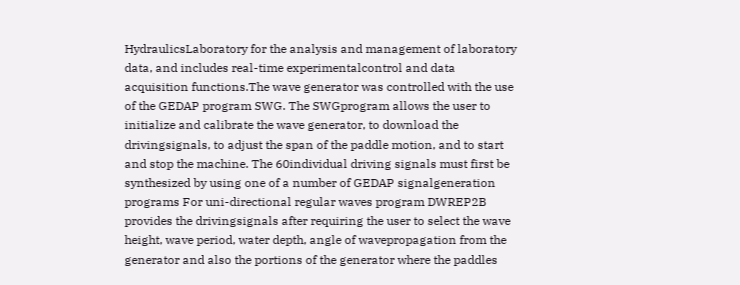HydraulicsLaboratory for the analysis and management of laboratory data, and includes real-time experimentalcontrol and data acquisition functions.The wave generator was controlled with the use of the GEDAP program SWG. The SWGprogram allows the user to initialize and calibrate the wave generator, to download the drivingsignals, to adjust the span of the paddle motion, and to start and stop the machine. The 60individual driving signals must first be synthesized by using one of a number of GEDAP signalgeneration programs For uni-directional regular waves program DWREP2B provides the drivingsignals after requiring the user to select the wave height, wave period, water depth, angle of wavepropagation from the generator and also the portions of the generator where the paddles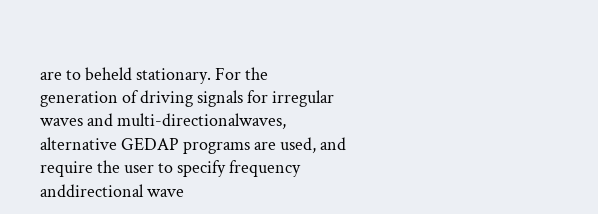are to beheld stationary. For the generation of driving signals for irregular waves and multi-directionalwaves, alternative GEDAP programs are used, and require the user to specify frequency anddirectional wave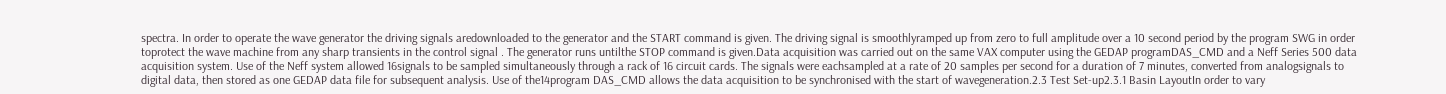spectra. In order to operate the wave generator the driving signals aredownloaded to the generator and the START command is given. The driving signal is smoothlyramped up from zero to full amplitude over a 10 second period by the program SWG in order toprotect the wave machine from any sharp transients in the control signal . The generator runs untilthe STOP command is given.Data acquisition was carried out on the same VAX computer using the GEDAP programDAS_CMD and a Neff Series 500 data acquisition system. Use of the Neff system allowed 16signals to be sampled simultaneously through a rack of 16 circuit cards. The signals were eachsampled at a rate of 20 samples per second for a duration of 7 minutes, converted from analogsignals to digital data, then stored as one GEDAP data file for subsequent analysis. Use of the14program DAS_CMD allows the data acquisition to be synchronised with the start of wavegeneration.2.3 Test Set-up2.3.1 Basin LayoutIn order to vary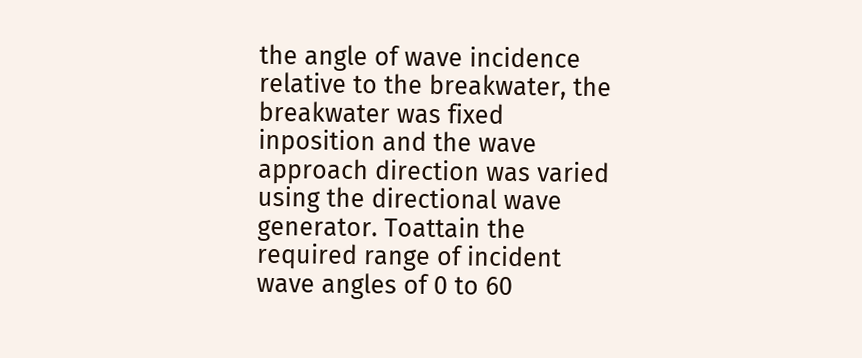the angle of wave incidence relative to the breakwater, the breakwater was fixed inposition and the wave approach direction was varied using the directional wave generator. Toattain the required range of incident wave angles of 0 to 60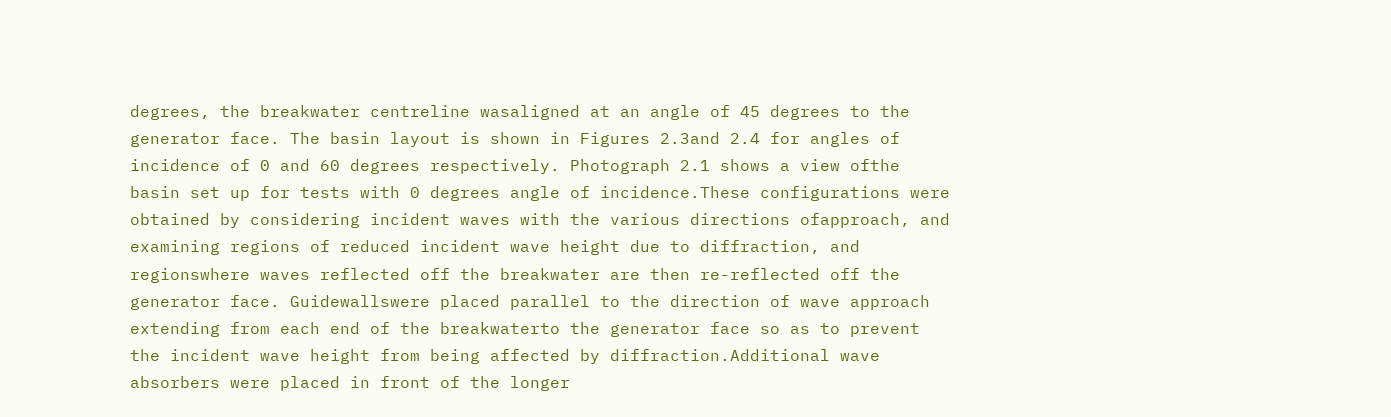degrees, the breakwater centreline wasaligned at an angle of 45 degrees to the generator face. The basin layout is shown in Figures 2.3and 2.4 for angles of incidence of 0 and 60 degrees respectively. Photograph 2.1 shows a view ofthe basin set up for tests with 0 degrees angle of incidence.These configurations were obtained by considering incident waves with the various directions ofapproach, and examining regions of reduced incident wave height due to diffraction, and regionswhere waves reflected off the breakwater are then re-reflected off the generator face. Guidewallswere placed parallel to the direction of wave approach extending from each end of the breakwaterto the generator face so as to prevent the incident wave height from being affected by diffraction.Additional wave absorbers were placed in front of the longer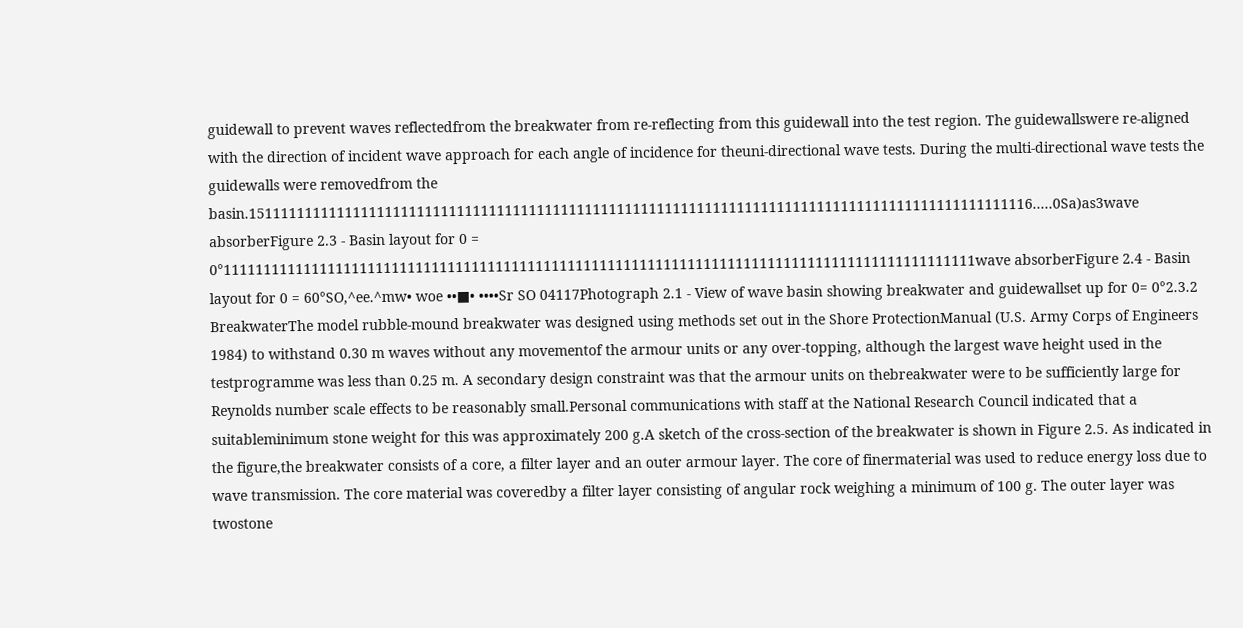guidewall to prevent waves reflectedfrom the breakwater from re-reflecting from this guidewall into the test region. The guidewallswere re-aligned with the direction of incident wave approach for each angle of incidence for theuni-directional wave tests. During the multi-directional wave tests the guidewalls were removedfrom the basin.15111111111111111111111111111111111111111111111111111111111111111111111111111111111111111111111116.....0Sa)as3wave absorberFigure 2.3 - Basin layout for 0 = 0°1111111111111111111111111111111111111111111111111111111111111111111111111111111111111111111111wave absorberFigure 2.4 - Basin layout for 0 = 60°SO,^ee.^mw• woe ••■• ••••Sr SO 04117Photograph 2.1 - View of wave basin showing breakwater and guidewallset up for 0= 0°2.3.2 BreakwaterThe model rubble-mound breakwater was designed using methods set out in the Shore ProtectionManual (U.S. Army Corps of Engineers 1984) to withstand 0.30 m waves without any movementof the armour units or any over-topping, although the largest wave height used in the testprogramme was less than 0.25 m. A secondary design constraint was that the armour units on thebreakwater were to be sufficiently large for Reynolds number scale effects to be reasonably small.Personal communications with staff at the National Research Council indicated that a suitableminimum stone weight for this was approximately 200 g.A sketch of the cross-section of the breakwater is shown in Figure 2.5. As indicated in the figure,the breakwater consists of a core, a filter layer and an outer armour layer. The core of finermaterial was used to reduce energy loss due to wave transmission. The core material was coveredby a filter layer consisting of angular rock weighing a minimum of 100 g. The outer layer was twostone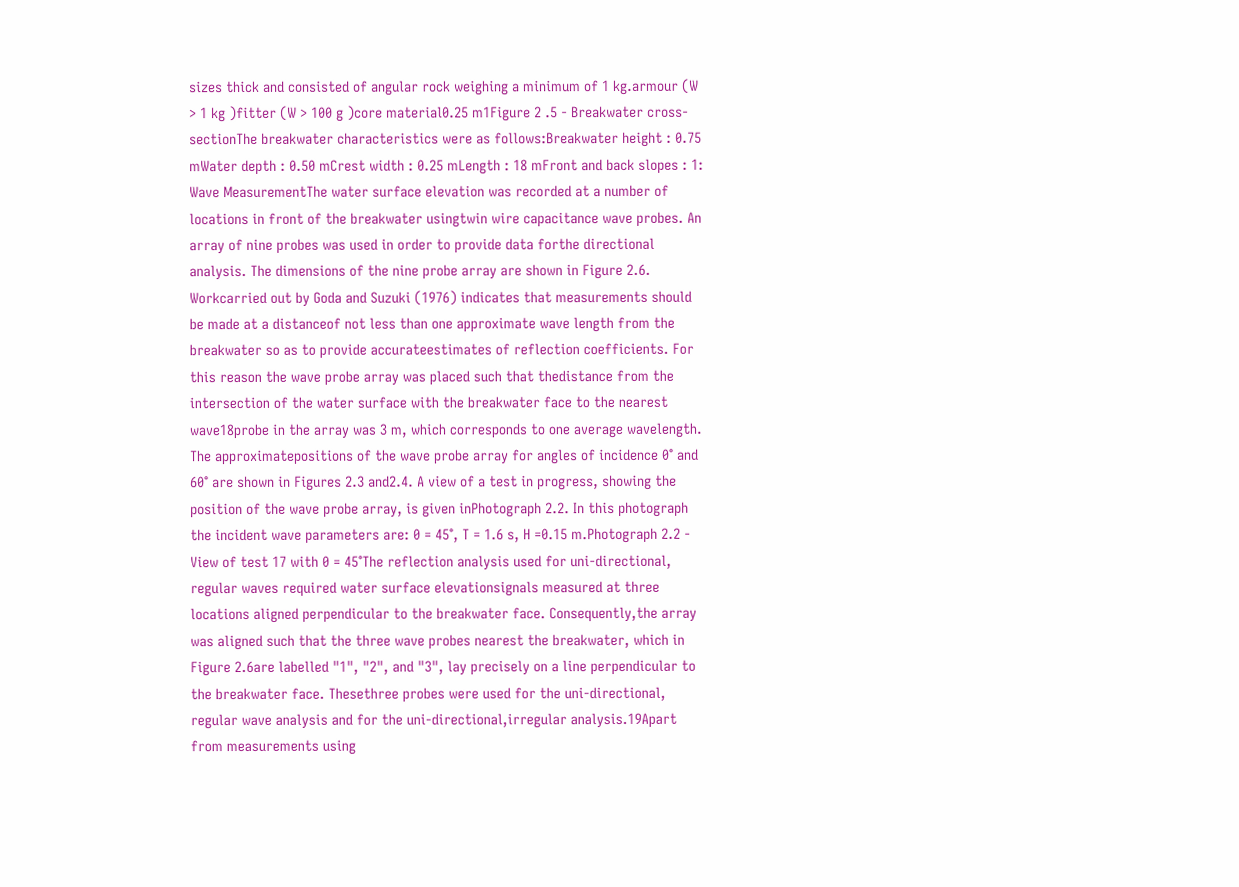sizes thick and consisted of angular rock weighing a minimum of 1 kg.armour (W > 1 kg )fitter (W > 100 g )core material0.25 m1Figure 2 .5 - Breakwater cross-sectionThe breakwater characteristics were as follows:Breakwater height : 0.75 mWater depth : 0.50 mCrest width : 0.25 mLength : 18 mFront and back slopes : 1: Wave MeasurementThe water surface elevation was recorded at a number of locations in front of the breakwater usingtwin wire capacitance wave probes. An array of nine probes was used in order to provide data forthe directional analysis. The dimensions of the nine probe array are shown in Figure 2.6. Workcarried out by Goda and Suzuki (1976) indicates that measurements should be made at a distanceof not less than one approximate wave length from the breakwater so as to provide accurateestimates of reflection coefficients. For this reason the wave probe array was placed such that thedistance from the intersection of the water surface with the breakwater face to the nearest wave18probe in the array was 3 m, which corresponds to one average wavelength. The approximatepositions of the wave probe array for angles of incidence 0° and 60° are shown in Figures 2.3 and2.4. A view of a test in progress, showing the position of the wave probe array, is given inPhotograph 2.2. In this photograph the incident wave parameters are: 0 = 45°, T = 1.6 s, H =0.15 m.Photograph 2.2 - View of test 17 with 0 = 45°The reflection analysis used for uni-directional, regular waves required water surface elevationsignals measured at three locations aligned perpendicular to the breakwater face. Consequently,the array was aligned such that the three wave probes nearest the breakwater, which in Figure 2.6are labelled "1", "2", and "3", lay precisely on a line perpendicular to the breakwater face. Thesethree probes were used for the uni-directional, regular wave analysis and for the uni-directional,irregular analysis.19Apart from measurements using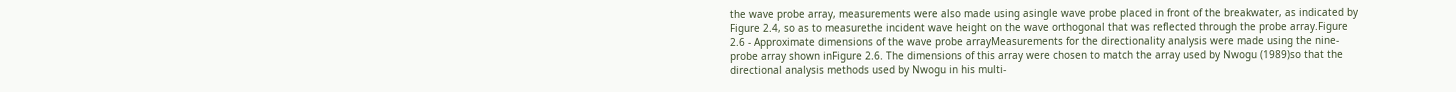the wave probe array, measurements were also made using asingle wave probe placed in front of the breakwater, as indicated by Figure 2.4, so as to measurethe incident wave height on the wave orthogonal that was reflected through the probe array.Figure 2.6 - Approximate dimensions of the wave probe arrayMeasurements for the directionality analysis were made using the nine-probe array shown inFigure 2.6. The dimensions of this array were chosen to match the array used by Nwogu (1989)so that the directional analysis methods used by Nwogu in his multi-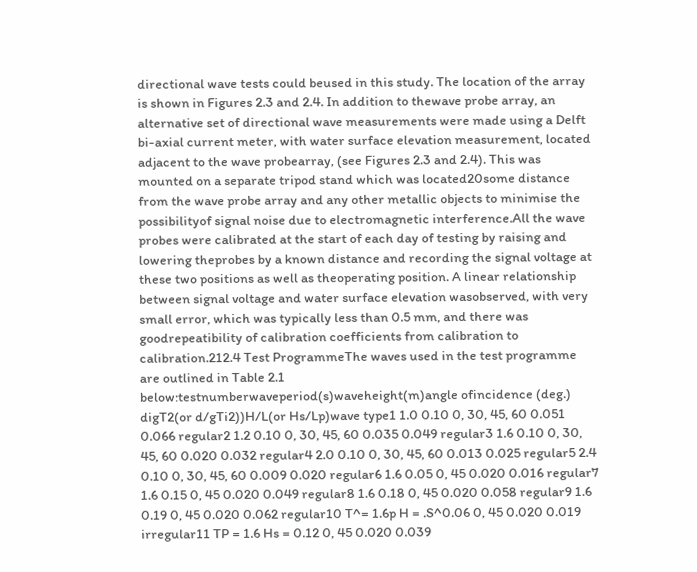directional wave tests could beused in this study. The location of the array is shown in Figures 2.3 and 2.4. In addition to thewave probe array, an alternative set of directional wave measurements were made using a Delft bi-axial current meter, with water surface elevation measurement, located adjacent to the wave probearray, (see Figures 2.3 and 2.4). This was mounted on a separate tripod stand which was located20some distance from the wave probe array and any other metallic objects to minimise the possibilityof signal noise due to electromagnetic interference.All the wave probes were calibrated at the start of each day of testing by raising and lowering theprobes by a known distance and recording the signal voltage at these two positions as well as theoperating position. A linear relationship between signal voltage and water surface elevation wasobserved, with very small error, which was typically less than 0.5 mm, and there was goodrepeatibility of calibration coefficients from calibration to calibration.212.4 Test ProgrammeThe waves used in the test programme are outlined in Table 2.1 below:testnumberwaveperiod(s)waveheight(m)angle ofincidence (deg.) digT2(or d/gTi2))H/L(or Hs/Lp)wave type1 1.0 0.10 0, 30, 45, 60 0.051 0.066 regular2 1.2 0.10 0, 30, 45, 60 0.035 0.049 regular3 1.6 0.10 0, 30, 45, 60 0.020 0.032 regular4 2.0 0.10 0, 30, 45, 60 0.013 0.025 regular5 2.4 0.10 0, 30, 45, 60 0.009 0.020 regular6 1.6 0.05 0, 45 0.020 0.016 regular7 1.6 0.15 0, 45 0.020 0.049 regular8 1.6 0.18 0, 45 0.020 0.058 regular9 1.6 0.19 0, 45 0.020 0.062 regular10 T^= 1.6p H = .S^0.06 0, 45 0.020 0.019 irregular11 TP = 1.6 Hs = 0.12 0, 45 0.020 0.039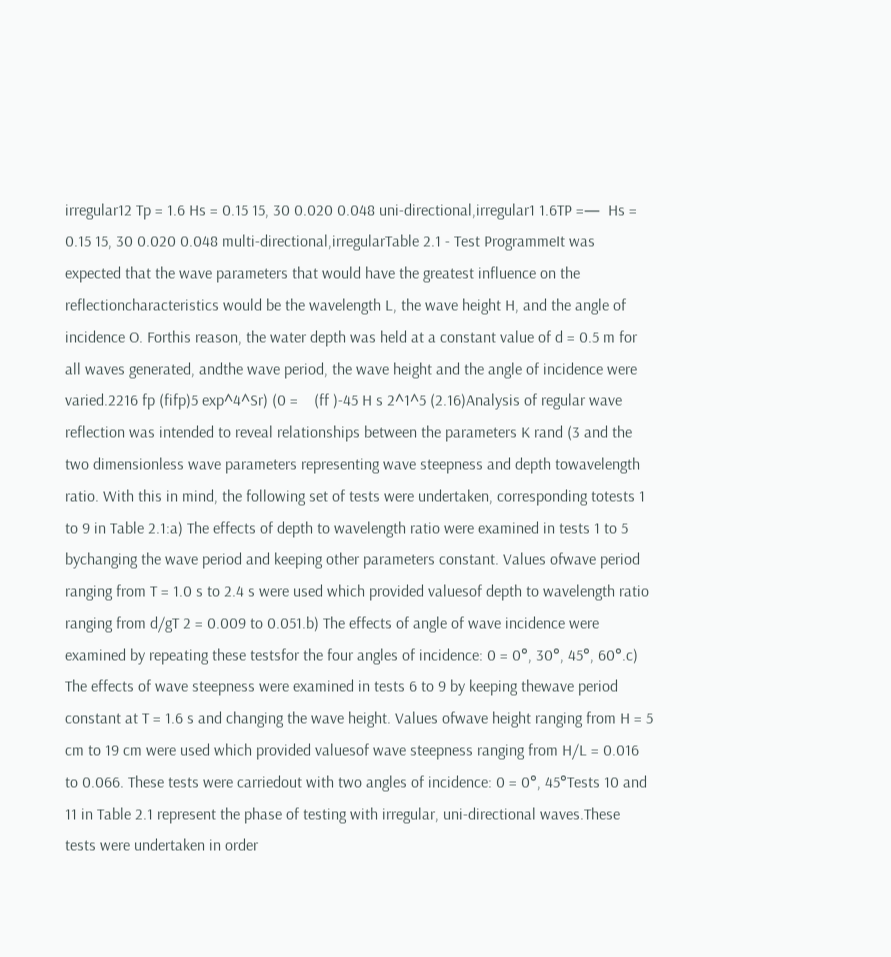irregular12 Tp = 1.6 Hs = 0.15 15, 30 0.020 0.048 uni-directional,irregular1 1.6TP =—  Hs = 0.15 15, 30 0.020 0.048 multi-directional,irregularTable 2.1 - Test ProgrammeIt was expected that the wave parameters that would have the greatest influence on the reflectioncharacteristics would be the wavelength L, the wave height H, and the angle of incidence O. Forthis reason, the water depth was held at a constant value of d = 0.5 m for all waves generated, andthe wave period, the wave height and the angle of incidence were varied.2216 fp (fifp)5 exp^4^Sr) (0 =    (ff )-45 H s 2^1^5 (2.16)Analysis of regular wave reflection was intended to reveal relationships between the parameters K rand (3 and the two dimensionless wave parameters representing wave steepness and depth towavelength ratio. With this in mind, the following set of tests were undertaken, corresponding totests 1 to 9 in Table 2.1:a) The effects of depth to wavelength ratio were examined in tests 1 to 5 bychanging the wave period and keeping other parameters constant. Values ofwave period ranging from T = 1.0 s to 2.4 s were used which provided valuesof depth to wavelength ratio ranging from d/gT 2 = 0.009 to 0.051.b) The effects of angle of wave incidence were examined by repeating these testsfor the four angles of incidence: 0 = 0°, 30°, 45°, 60°.c) The effects of wave steepness were examined in tests 6 to 9 by keeping thewave period constant at T = 1.6 s and changing the wave height. Values ofwave height ranging from H = 5 cm to 19 cm were used which provided valuesof wave steepness ranging from H/L = 0.016 to 0.066. These tests were carriedout with two angles of incidence: 0 = 0°, 45°Tests 10 and 11 in Table 2.1 represent the phase of testing with irregular, uni-directional waves.These tests were undertaken in order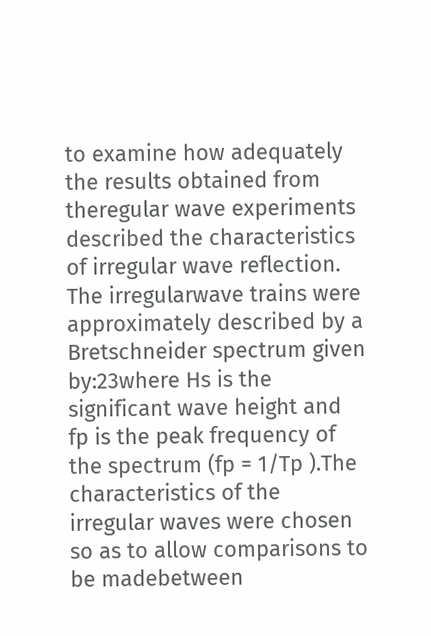to examine how adequately the results obtained from theregular wave experiments described the characteristics of irregular wave reflection. The irregularwave trains were approximately described by a Bretschneider spectrum given by:23where Hs is the significant wave height and fp is the peak frequency of the spectrum (fp = 1/Tp ).The characteristics of the irregular waves were chosen so as to allow comparisons to be madebetween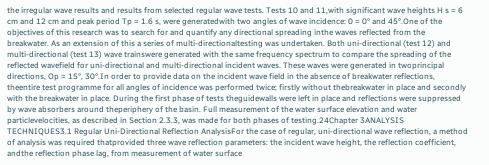the irregular wave results and results from selected regular wave tests. Tests 10 and 11,with significant wave heights H s = 6 cm and 12 cm and peak period Tp = 1.6 s, were generatedwith two angles of wave incidence: 0 = 0° and 45°.One of the objectives of this research was to search for and quantify any directional spreading inthe waves reflected from the breakwater. As an extension of this a series of multi-directionaltesting was undertaken. Both uni-directional (test 12) and multi-directional (test 13) wave trainswere generated with the same frequency spectrum to compare the spreading of the reflected wavefield for uni-directional and multi-directional incident waves. These waves were generated in twoprincipal directions, Op = 15°, 30°.In order to provide data on the incident wave field in the absence of breakwater reflections, theentire test programme for all angles of incidence was performed twice; firstly without thebreakwater in place and secondly with the breakwater in place. During the first phase of tests theguidewalls were left in place and reflections were suppressed by wave absorbers around theperiphery of the basin. Full measurement of the water surface elevation and water particlevelocities, as described in Section 2.3.3, was made for both phases of testing.24Chapter 3ANALYSIS TECHNIQUES3.1 Regular Uni-Directional Reflection AnalysisFor the case of regular, uni-directional wave reflection, a method of analysis was required thatprovided three wave reflection parameters: the incident wave height, the reflection coefficient, andthe reflection phase lag, from measurement of water surface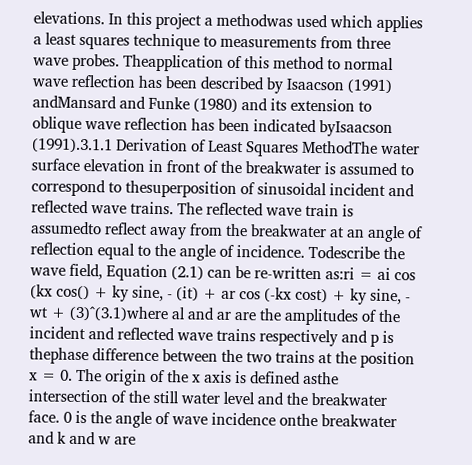elevations. In this project a methodwas used which applies a least squares technique to measurements from three wave probes. Theapplication of this method to normal wave reflection has been described by Isaacson (1991) andMansard and Funke (1980) and its extension to oblique wave reflection has been indicated byIsaacson (1991).3.1.1 Derivation of Least Squares MethodThe water surface elevation in front of the breakwater is assumed to correspond to thesuperposition of sinusoidal incident and reflected wave trains. The reflected wave train is assumedto reflect away from the breakwater at an angle of reflection equal to the angle of incidence. Todescribe the wave field, Equation (2.1) can be re-written as:ri = ai cos (kx cos() + ky sine, - (it) + ar cos (-kx cost) + ky sine, - wt + (3)^(3.1)where al and ar are the amplitudes of the incident and reflected wave trains respectively and p is thephase difference between the two trains at the position x = 0. The origin of the x axis is defined asthe intersection of the still water level and the breakwater face. 0 is the angle of wave incidence onthe breakwater and k and w are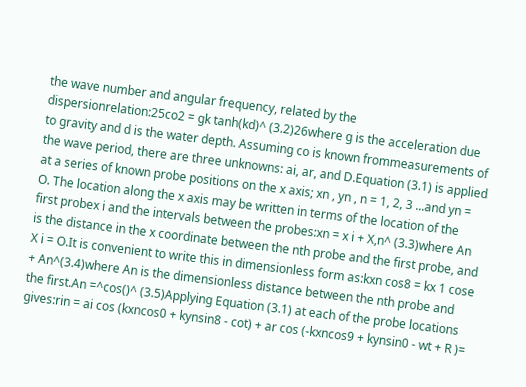the wave number and angular frequency, related by the dispersionrelation:25co2 = gk tanh(kd)^ (3.2)26where g is the acceleration due to gravity and d is the water depth. Assuming co is known frommeasurements of the wave period, there are three unknowns: ai, ar, and D.Equation (3.1) is applied at a series of known probe positions on the x axis; xn , yn , n = 1, 2, 3 ...and yn = O. The location along the x axis may be written in terms of the location of the first probex i and the intervals between the probes:xn = x i + X,n^ (3.3)where An is the distance in the x coordinate between the nth probe and the first probe, and X i = O.It is convenient to write this in dimensionless form as:kxn cos8 = kx 1 cose + An^(3.4)where An is the dimensionless distance between the nth probe and the first.An =^cos()^ (3.5)Applying Equation (3.1) at each of the probe locations gives:rin = ai cos (kxncos0 + kynsin8 - cot) + ar cos (-kxncos9 + kynsin0 - wt + R )=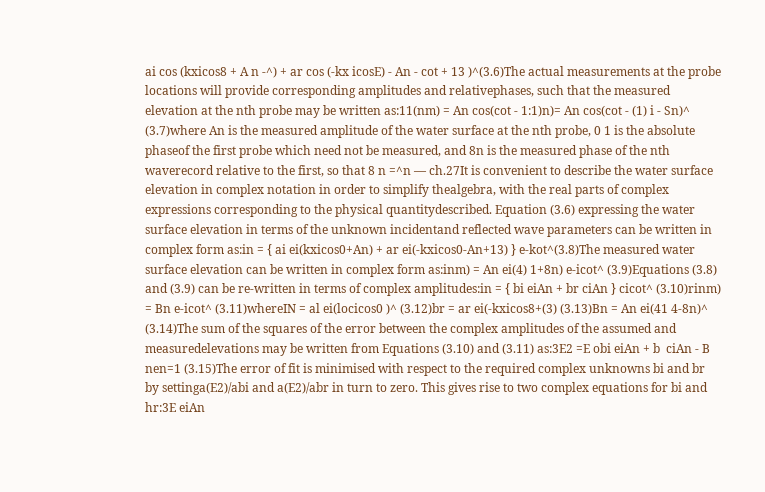ai cos (kxicos8 + A n -^) + ar cos (-kx icosE) - An - cot + 13 )^(3.6)The actual measurements at the probe locations will provide corresponding amplitudes and relativephases, such that the measured elevation at the nth probe may be written as:11(nm) = An cos(cot - 1:1)n)= An cos(cot - (1) i - Sn)^ (3.7)where An is the measured amplitude of the water surface at the nth probe, 0 1 is the absolute phaseof the first probe which need not be measured, and 8n is the measured phase of the nth waverecord relative to the first, so that 8 n =^n — ch.27It is convenient to describe the water surface elevation in complex notation in order to simplify thealgebra, with the real parts of complex expressions corresponding to the physical quantitydescribed. Equation (3.6) expressing the water surface elevation in terms of the unknown incidentand reflected wave parameters can be written in complex form as:in = { ai ei(kxicos0+An) + ar ei(-kxicos0-An+13) } e-kot^(3.8)The measured water surface elevation can be written in complex form as:inm) = An ei(4) 1+8n) e-icot^ (3.9)Equations (3.8) and (3.9) can be re-written in terms of complex amplitudes:in = { bi eiAn + br ciAn } cicot^ (3.10)rinm) = Bn e-icot^ (3.11)whereIN = al ei(locicos0 )^ (3.12)br = ar ei(-kxicos8+(3) (3.13)Bn = An ei(41 4-8n)^ (3.14)The sum of the squares of the error between the complex amplitudes of the assumed and measuredelevations may be written from Equations (3.10) and (3.11) as:3E2 =E obi eiAn + b  ciAn - B nen=1 (3.15)The error of fit is minimised with respect to the required complex unknowns bi and br by settinga(E2)/abi and a(E2)/abr in turn to zero. This gives rise to two complex equations for bi and hr:3E eiAn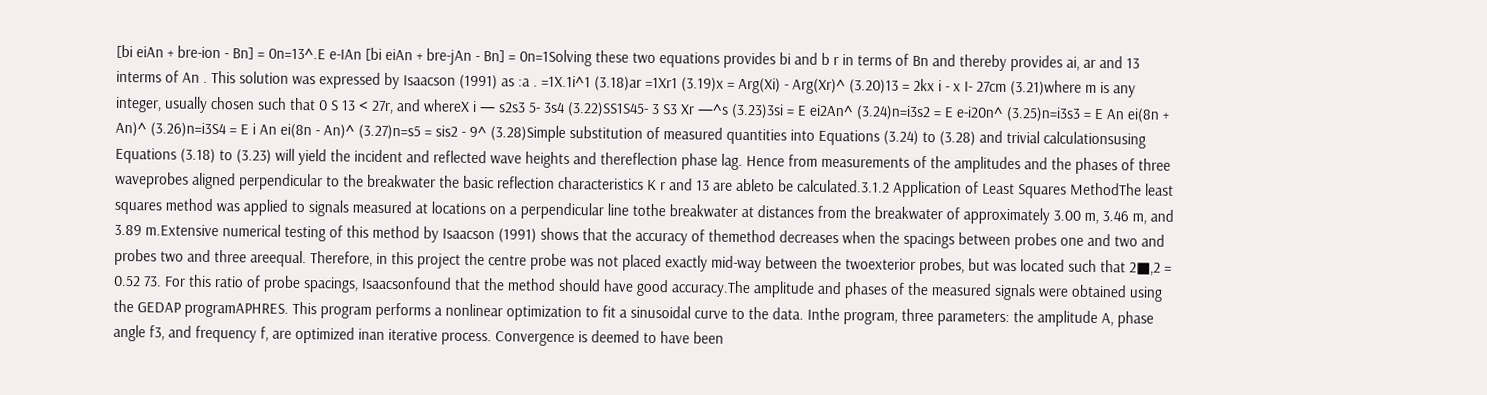[bi eiAn + bre-ion - Bn] = 0n=13^.E e-IAn [bi eiAn + bre-jAn - Bn] = 0n=1Solving these two equations provides bi and b r in terms of Bn and thereby provides ai, ar and 13 interms of An . This solution was expressed by Isaacson (1991) as :a . =1X.1i^1 (3.18)ar =1Xr1 (3.19)x = Arg(Xi) - Arg(Xr)^ (3.20)13 = 2kx i - x I- 27cm (3.21)where m is any integer, usually chosen such that 0 S 13 < 27r, and whereX i — s2s3 5- 3s4 (3.22)SS1S45- 3 S3 Xr —^s (3.23)3si = E ei2An^ (3.24)n=i3s2 = E e-i20n^ (3.25)n=i3s3 = E An ei(8n + An)^ (3.26)n=i3S4 = E i An ei(8n - An)^ (3.27)n=s5 = sis2 - 9^ (3.28)Simple substitution of measured quantities into Equations (3.24) to (3.28) and trivial calculationsusing Equations (3.18) to (3.23) will yield the incident and reflected wave heights and thereflection phase lag. Hence from measurements of the amplitudes and the phases of three waveprobes aligned perpendicular to the breakwater the basic reflection characteristics K r and 13 are ableto be calculated.3.1.2 Application of Least Squares MethodThe least squares method was applied to signals measured at locations on a perpendicular line tothe breakwater at distances from the breakwater of approximately 3.00 m, 3.46 m, and 3.89 m.Extensive numerical testing of this method by Isaacson (1991) shows that the accuracy of themethod decreases when the spacings between probes one and two and probes two and three areequal. Therefore, in this project the centre probe was not placed exactly mid-way between the twoexterior probes, but was located such that 2■,2 = 0.52 73. For this ratio of probe spacings, Isaacsonfound that the method should have good accuracy.The amplitude and phases of the measured signals were obtained using the GEDAP programAPHRES. This program performs a nonlinear optimization to fit a sinusoidal curve to the data. Inthe program, three parameters: the amplitude A, phase angle f3, and frequency f, are optimized inan iterative process. Convergence is deemed to have been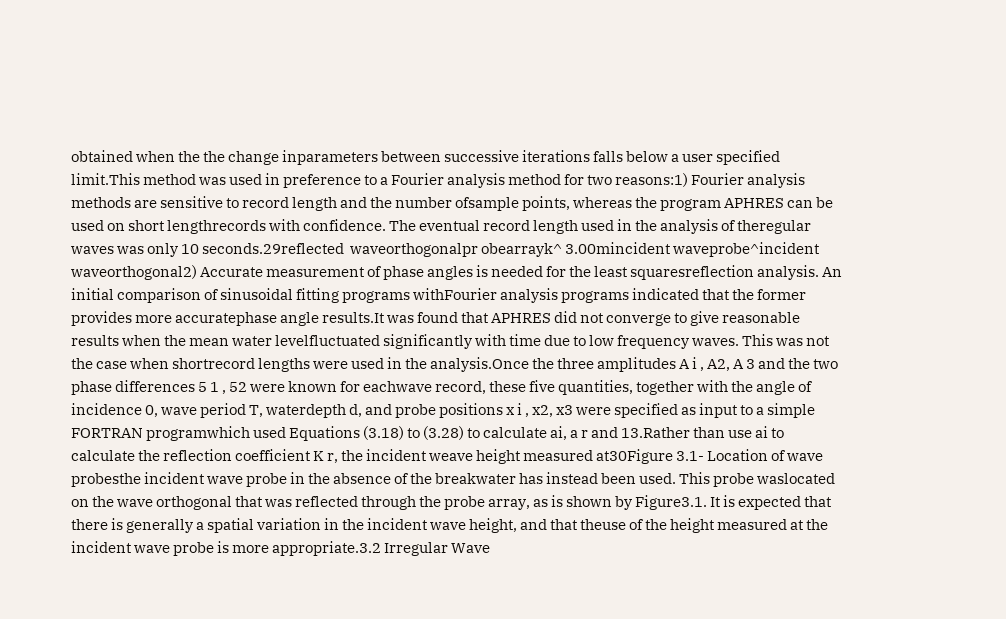obtained when the the change inparameters between successive iterations falls below a user specified limit.This method was used in preference to a Fourier analysis method for two reasons:1) Fourier analysis methods are sensitive to record length and the number ofsample points, whereas the program APHRES can be used on short lengthrecords with confidence. The eventual record length used in the analysis of theregular waves was only 10 seconds.29reflected  waveorthogonalpr obearrayk^ 3.00mincident waveprobe^incident waveorthogonal2) Accurate measurement of phase angles is needed for the least squaresreflection analysis. An initial comparison of sinusoidal fitting programs withFourier analysis programs indicated that the former provides more accuratephase angle results.It was found that APHRES did not converge to give reasonable results when the mean water levelfluctuated significantly with time due to low frequency waves. This was not the case when shortrecord lengths were used in the analysis.Once the three amplitudes A i , A2, A 3 and the two phase differences 5 1 , 52 were known for eachwave record, these five quantities, together with the angle of incidence 0, wave period T, waterdepth d, and probe positions x i , x2, x3 were specified as input to a simple FORTRAN programwhich used Equations (3.18) to (3.28) to calculate ai, a r and 13.Rather than use ai to calculate the reflection coefficient K r, the incident weave height measured at30Figure 3.1- Location of wave probesthe incident wave probe in the absence of the breakwater has instead been used. This probe waslocated on the wave orthogonal that was reflected through the probe array, as is shown by Figure3.1. It is expected that there is generally a spatial variation in the incident wave height, and that theuse of the height measured at the incident wave probe is more appropriate.3.2 Irregular Wave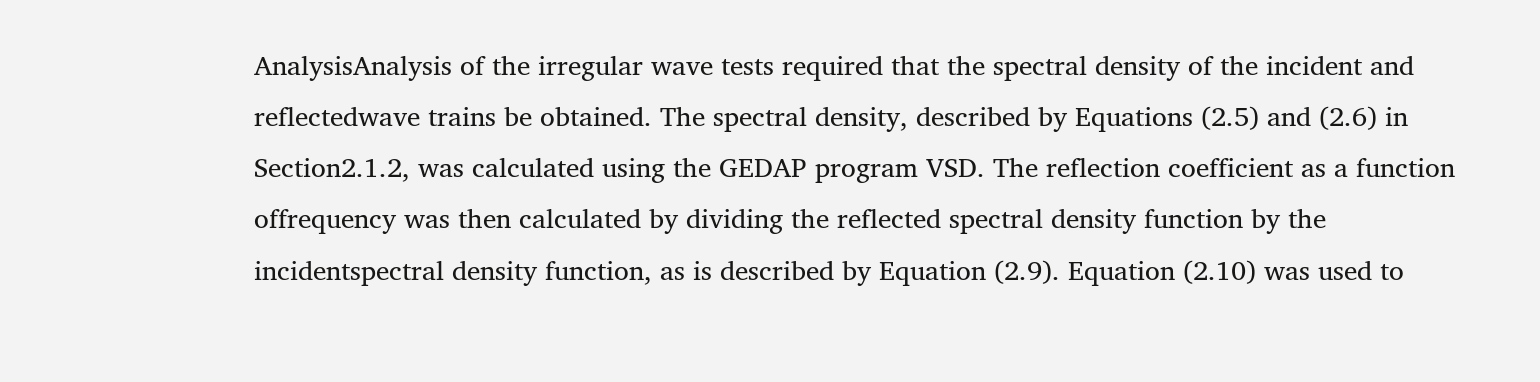AnalysisAnalysis of the irregular wave tests required that the spectral density of the incident and reflectedwave trains be obtained. The spectral density, described by Equations (2.5) and (2.6) in Section2.1.2, was calculated using the GEDAP program VSD. The reflection coefficient as a function offrequency was then calculated by dividing the reflected spectral density function by the incidentspectral density function, as is described by Equation (2.9). Equation (2.10) was used to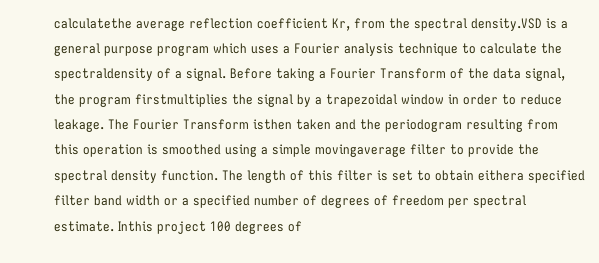calculatethe average reflection coefficient Kr, from the spectral density.VSD is a general purpose program which uses a Fourier analysis technique to calculate the spectraldensity of a signal. Before taking a Fourier Transform of the data signal, the program firstmultiplies the signal by a trapezoidal window in order to reduce leakage. The Fourier Transform isthen taken and the periodogram resulting from this operation is smoothed using a simple movingaverage filter to provide the spectral density function. The length of this filter is set to obtain eithera specified filter band width or a specified number of degrees of freedom per spectral estimate. Inthis project 100 degrees of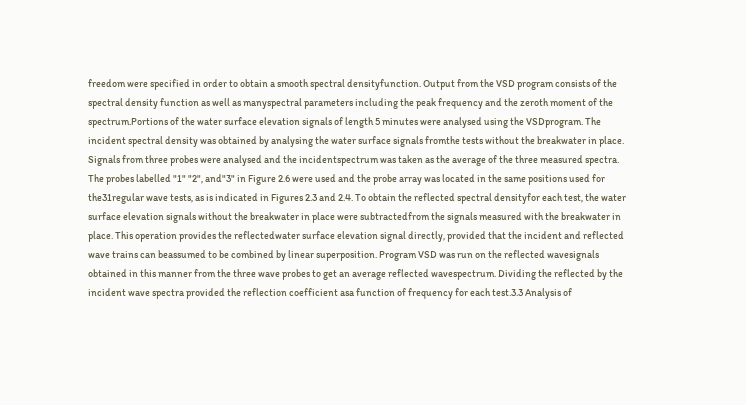freedom were specified in order to obtain a smooth spectral densityfunction. Output from the VSD program consists of the spectral density function as well as manyspectral parameters including the peak frequency and the zeroth moment of the spectrum.Portions of the water surface elevation signals of length 5 minutes were analysed using the VSDprogram. The incident spectral density was obtained by analysing the water surface signals fromthe tests without the breakwater in place. Signals from three probes were analysed and the incidentspectrum was taken as the average of the three measured spectra. The probes labelled "1" "2", and"3" in Figure 2.6 were used and the probe array was located in the same positions used for the31regular wave tests, as is indicated in Figures 2.3 and 2.4. To obtain the reflected spectral densityfor each test, the water surface elevation signals without the breakwater in place were subtractedfrom the signals measured with the breakwater in place. This operation provides the reflectedwater surface elevation signal directly, provided that the incident and reflected wave trains can beassumed to be combined by linear superposition. Program VSD was run on the reflected wavesignals obtained in this manner from the three wave probes to get an average reflected wavespectrum. Dividing the reflected by the incident wave spectra provided the reflection coefficient asa function of frequency for each test.3.3 Analysis of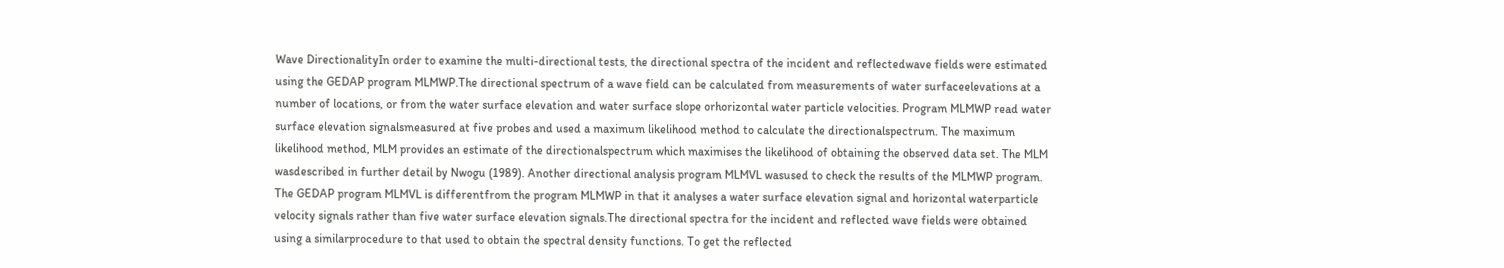Wave DirectionalityIn order to examine the multi-directional tests, the directional spectra of the incident and reflectedwave fields were estimated using the GEDAP program MLMWP.The directional spectrum of a wave field can be calculated from measurements of water surfaceelevations at a number of locations, or from the water surface elevation and water surface slope orhorizontal water particle velocities. Program MLMWP read water surface elevation signalsmeasured at five probes and used a maximum likelihood method to calculate the directionalspectrum. The maximum likelihood method, MLM provides an estimate of the directionalspectrum which maximises the likelihood of obtaining the observed data set. The MLM wasdescribed in further detail by Nwogu (1989). Another directional analysis program MLMVL wasused to check the results of the MLMWP program. The GEDAP program MLMVL is differentfrom the program MLMWP in that it analyses a water surface elevation signal and horizontal waterparticle velocity signals rather than five water surface elevation signals.The directional spectra for the incident and reflected wave fields were obtained using a similarprocedure to that used to obtain the spectral density functions. To get the reflected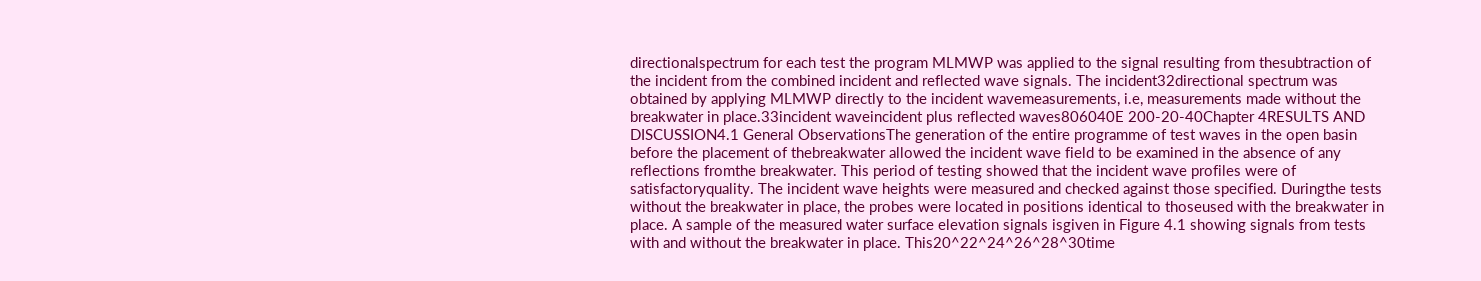directionalspectrum for each test the program MLMWP was applied to the signal resulting from thesubtraction of the incident from the combined incident and reflected wave signals. The incident32directional spectrum was obtained by applying MLMWP directly to the incident wavemeasurements, i.e, measurements made without the breakwater in place.33incident waveincident plus reflected waves806040E 200-20-40Chapter 4RESULTS AND DISCUSSION4.1 General ObservationsThe generation of the entire programme of test waves in the open basin before the placement of thebreakwater allowed the incident wave field to be examined in the absence of any reflections fromthe breakwater. This period of testing showed that the incident wave profiles were of satisfactoryquality. The incident wave heights were measured and checked against those specified. Duringthe tests without the breakwater in place, the probes were located in positions identical to thoseused with the breakwater in place. A sample of the measured water surface elevation signals isgiven in Figure 4.1 showing signals from tests with and without the breakwater in place. This20^22^24^26^28^30time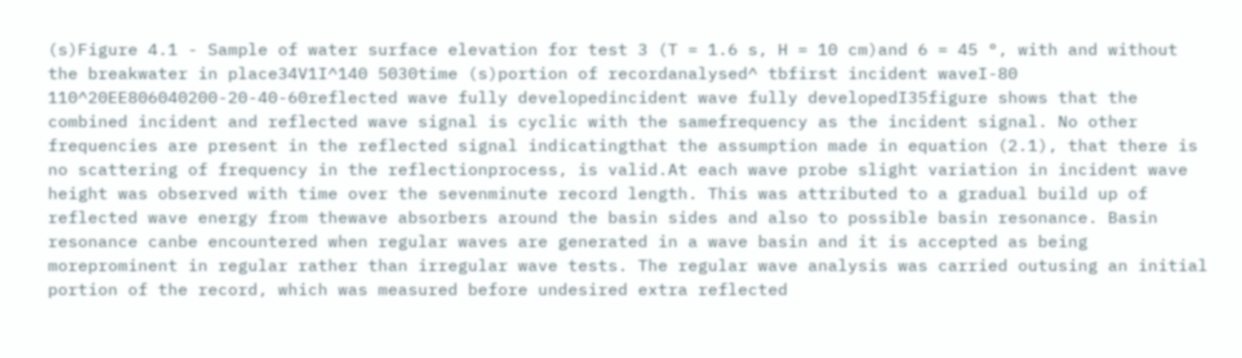(s)Figure 4.1 - Sample of water surface elevation for test 3 (T = 1.6 s, H = 10 cm)and 6 = 45 °, with and without the breakwater in place34V1I^140 5030time (s)portion of recordanalysed^ tbfirst incident waveI-80 110^20EE806040200-20-40-60reflected wave fully developedincident wave fully developedI35figure shows that the combined incident and reflected wave signal is cyclic with the samefrequency as the incident signal. No other frequencies are present in the reflected signal indicatingthat the assumption made in equation (2.1), that there is no scattering of frequency in the reflectionprocess, is valid.At each wave probe slight variation in incident wave height was observed with time over the sevenminute record length. This was attributed to a gradual build up of reflected wave energy from thewave absorbers around the basin sides and also to possible basin resonance. Basin resonance canbe encountered when regular waves are generated in a wave basin and it is accepted as being moreprominent in regular rather than irregular wave tests. The regular wave analysis was carried outusing an initial portion of the record, which was measured before undesired extra reflected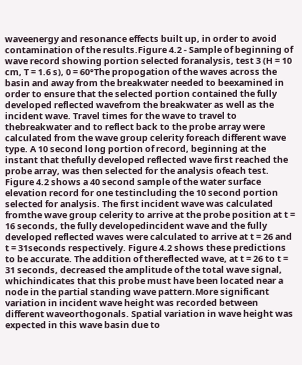waveenergy and resonance effects built up, in order to avoid contamination of the results.Figure 4.2 - Sample of beginning of wave record showing portion selected foranalysis, test 3 (H = 10 cm, T = 1.6 s), 0 = 60°The propogation of the waves across the basin and away from the breakwater needed to beexamined in order to ensure that the selected portion contained the fully developed reflected wavefrom the breakwater as well as the incident wave. Travel times for the wave to travel to thebreakwater and to reflect back to the probe array were calculated from the wave group celerity foreach different wave type. A 10 second long portion of record, beginning at the instant that thefully developed reflected wave first reached the probe array, was then selected for the analysis ofeach test. Figure 4.2 shows a 40 second sample of the water surface elevation record for one testincluding the 10 second portion selected for analysis. The first incident wave was calculated fromthe wave group celerity to arrive at the probe position at t = 16 seconds, the fully developedincident wave and the fully developed reflected waves were calculated to arrive at t = 26 and t = 31seconds respectively. Figure 4.2 shows these predictions to be accurate. The addition of thereflected wave, at t = 26 to t = 31 seconds, decreased the amplitude of the total wave signal, whichindicates that this probe must have been located near a node in the partial standing wave pattern.More significant variation in incident wave height was recorded between different waveorthogonals. Spatial variation in wave height was expected in this wave basin due to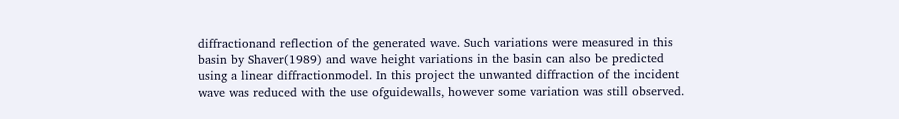diffractionand reflection of the generated wave. Such variations were measured in this basin by Shaver(1989) and wave height variations in the basin can also be predicted using a linear diffractionmodel. In this project the unwanted diffraction of the incident wave was reduced with the use ofguidewalls, however some variation was still observed.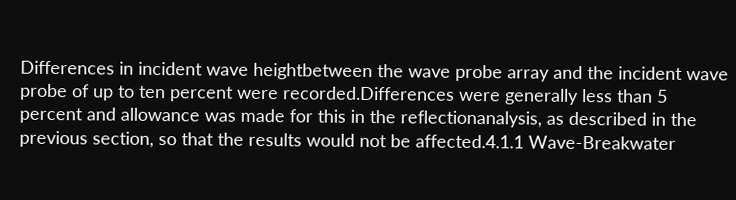Differences in incident wave heightbetween the wave probe array and the incident wave probe of up to ten percent were recorded.Differences were generally less than 5 percent and allowance was made for this in the reflectionanalysis, as described in the previous section, so that the results would not be affected.4.1.1 Wave-Breakwater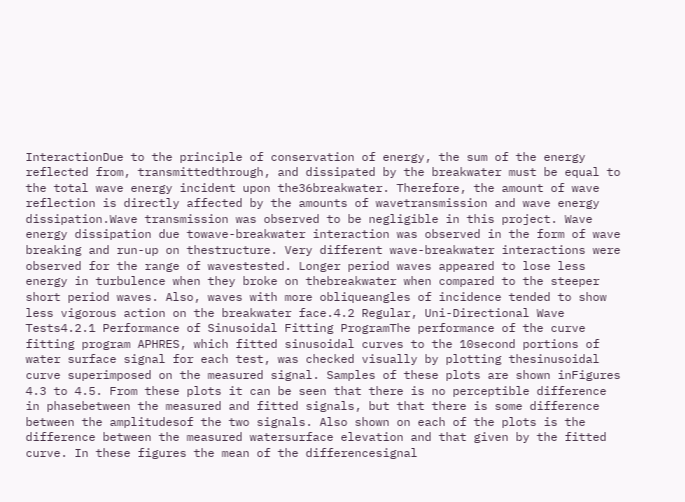InteractionDue to the principle of conservation of energy, the sum of the energy reflected from, transmittedthrough, and dissipated by the breakwater must be equal to the total wave energy incident upon the36breakwater. Therefore, the amount of wave reflection is directly affected by the amounts of wavetransmission and wave energy dissipation.Wave transmission was observed to be negligible in this project. Wave energy dissipation due towave-breakwater interaction was observed in the form of wave breaking and run-up on thestructure. Very different wave-breakwater interactions were observed for the range of wavestested. Longer period waves appeared to lose less energy in turbulence when they broke on thebreakwater when compared to the steeper short period waves. Also, waves with more obliqueangles of incidence tended to show less vigorous action on the breakwater face.4.2 Regular, Uni-Directional Wave Tests4.2.1 Performance of Sinusoidal Fitting ProgramThe performance of the curve fitting program APHRES, which fitted sinusoidal curves to the 10second portions of water surface signal for each test, was checked visually by plotting thesinusoidal curve superimposed on the measured signal. Samples of these plots are shown inFigures 4.3 to 4.5. From these plots it can be seen that there is no perceptible difference in phasebetween the measured and fitted signals, but that there is some difference between the amplitudesof the two signals. Also shown on each of the plots is the difference between the measured watersurface elevation and that given by the fitted curve. In these figures the mean of the differencesignal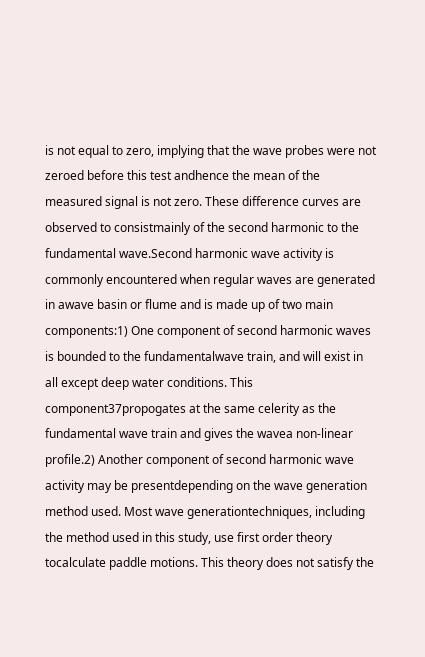is not equal to zero, implying that the wave probes were not zeroed before this test andhence the mean of the measured signal is not zero. These difference curves are observed to consistmainly of the second harmonic to the fundamental wave.Second harmonic wave activity is commonly encountered when regular waves are generated in awave basin or flume and is made up of two main components:1) One component of second harmonic waves is bounded to the fundamentalwave train, and will exist in all except deep water conditions. This component37propogates at the same celerity as the fundamental wave train and gives the wavea non-linear profile.2) Another component of second harmonic wave activity may be presentdepending on the wave generation method used. Most wave generationtechniques, including the method used in this study, use first order theory tocalculate paddle motions. This theory does not satisfy the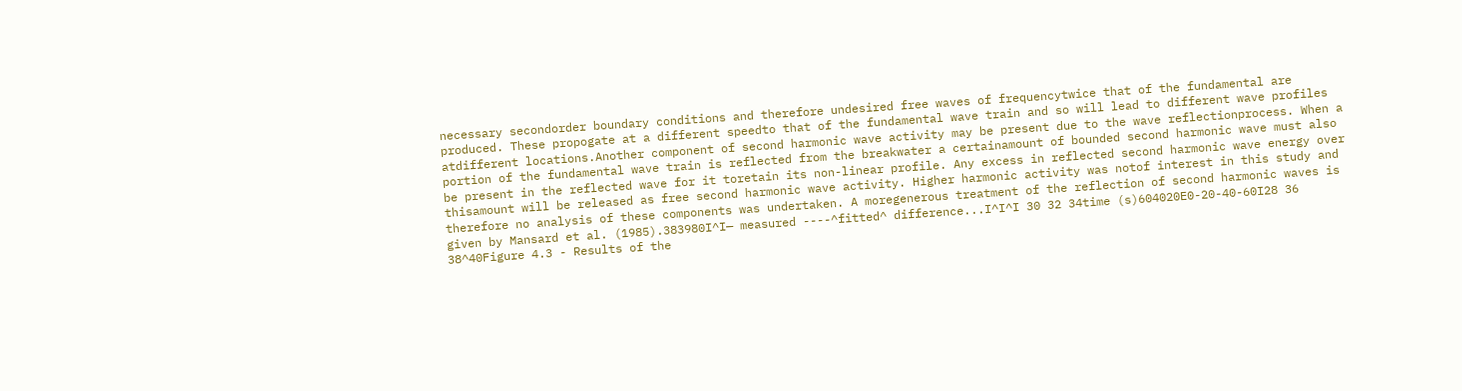necessary secondorder boundary conditions and therefore undesired free waves of frequencytwice that of the fundamental are produced. These propogate at a different speedto that of the fundamental wave train and so will lead to different wave profiles atdifferent locations.Another component of second harmonic wave activity may be present due to the wave reflectionprocess. When a portion of the fundamental wave train is reflected from the breakwater a certainamount of bounded second harmonic wave must also be present in the reflected wave for it toretain its non-linear profile. Any excess in reflected second harmonic wave energy over thisamount will be released as free second harmonic wave activity. Higher harmonic activity was notof interest in this study and therefore no analysis of these components was undertaken. A moregenerous treatment of the reflection of second harmonic waves is given by Mansard et al. (1985).383980I^I— measured ----^fitted^ difference...I^I^I 30 32 34time (s)604020E0-20-40-60I28 36 38^40Figure 4.3 - Results of the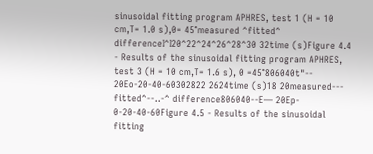sinusoidal fitting program APHRES, test 1 (H = 10 cm,T= 1.0 s),0= 45°measured ^fitted^ differenceI^I20^22^24^26^28^30 32time (s)Figure 4.4 - Results of the sinusoidal fitting program APHRES, test 3 (H = 10 cm,T= 1.6 s), 0 =45°806040t"-- 20Eo-20-40-60302822 2624time (s)18 20measured--- fitted^--..-^ difference806040--E— 20Ep- 0-20-40-60Figure 4.5 - Results of the sinusoidal fitting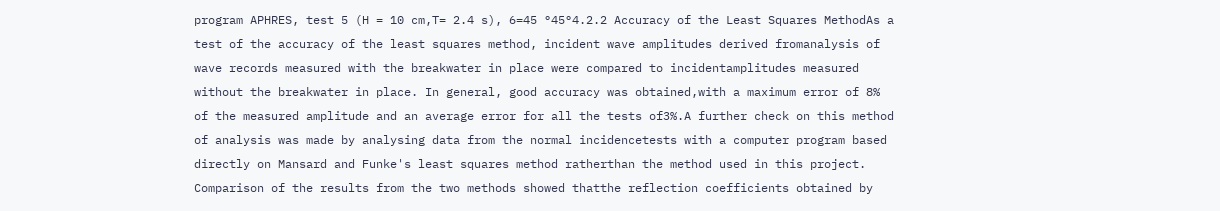program APHRES, test 5 (H = 10 cm,T= 2.4 s), 6=45 °45°4.2.2 Accuracy of the Least Squares MethodAs a test of the accuracy of the least squares method, incident wave amplitudes derived fromanalysis of wave records measured with the breakwater in place were compared to incidentamplitudes measured without the breakwater in place. In general, good accuracy was obtained,with a maximum error of 8% of the measured amplitude and an average error for all the tests of3%.A further check on this method of analysis was made by analysing data from the normal incidencetests with a computer program based directly on Mansard and Funke's least squares method ratherthan the method used in this project. Comparison of the results from the two methods showed thatthe reflection coefficients obtained by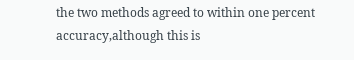the two methods agreed to within one percent accuracy,although this is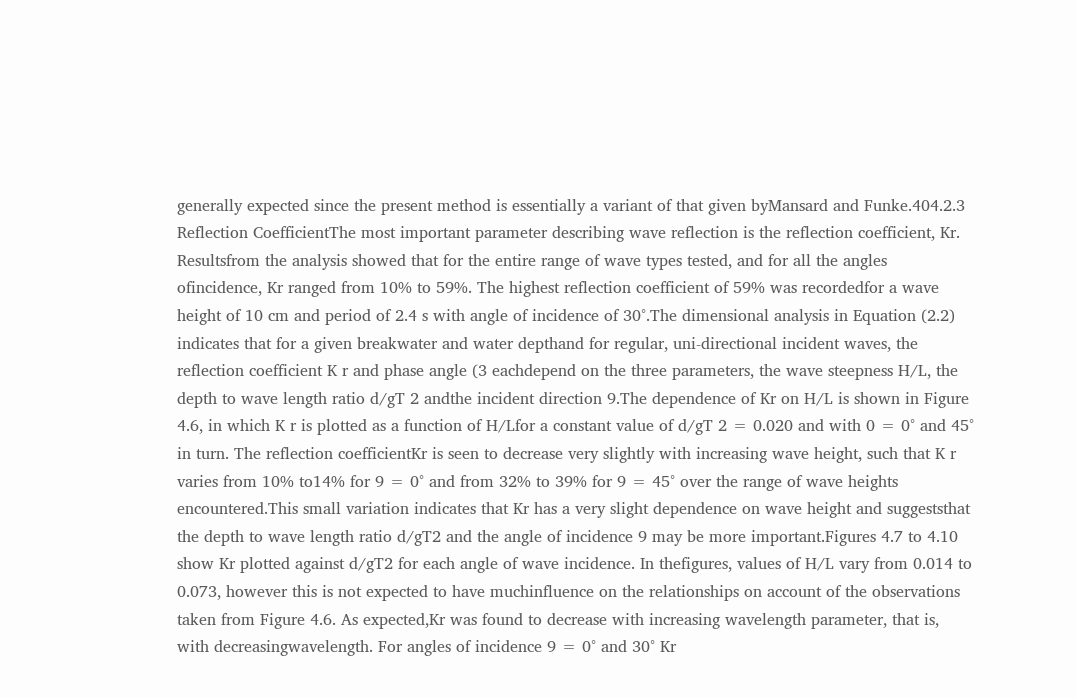generally expected since the present method is essentially a variant of that given byMansard and Funke.404.2.3 Reflection CoefficientThe most important parameter describing wave reflection is the reflection coefficient, Kr. Resultsfrom the analysis showed that for the entire range of wave types tested, and for all the angles ofincidence, Kr ranged from 10% to 59%. The highest reflection coefficient of 59% was recordedfor a wave height of 10 cm and period of 2.4 s with angle of incidence of 30°.The dimensional analysis in Equation (2.2) indicates that for a given breakwater and water depthand for regular, uni-directional incident waves, the reflection coefficient K r and phase angle (3 eachdepend on the three parameters, the wave steepness H/L, the depth to wave length ratio d/gT 2 andthe incident direction 9.The dependence of Kr on H/L is shown in Figure 4.6, in which K r is plotted as a function of H/Lfor a constant value of d/gT 2 = 0.020 and with 0 = 0° and 45° in turn. The reflection coefficientKr is seen to decrease very slightly with increasing wave height, such that K r varies from 10% to14% for 9 = 0° and from 32% to 39% for 9 = 45° over the range of wave heights encountered.This small variation indicates that Kr has a very slight dependence on wave height and suggeststhat the depth to wave length ratio d/gT2 and the angle of incidence 9 may be more important.Figures 4.7 to 4.10 show Kr plotted against d/gT2 for each angle of wave incidence. In thefigures, values of H/L vary from 0.014 to 0.073, however this is not expected to have muchinfluence on the relationships on account of the observations taken from Figure 4.6. As expected,Kr was found to decrease with increasing wavelength parameter, that is, with decreasingwavelength. For angles of incidence 9 = 0° and 30° Kr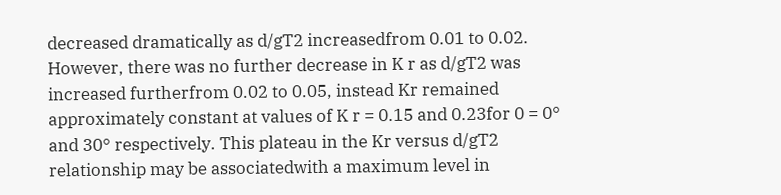decreased dramatically as d/gT2 increasedfrom 0.01 to 0.02. However, there was no further decrease in K r as d/gT2 was increased furtherfrom 0.02 to 0.05, instead Kr remained approximately constant at values of K r = 0.15 and 0.23for 0 = 0° and 30° respectively. This plateau in the Kr versus d/gT2 relationship may be associatedwith a maximum level in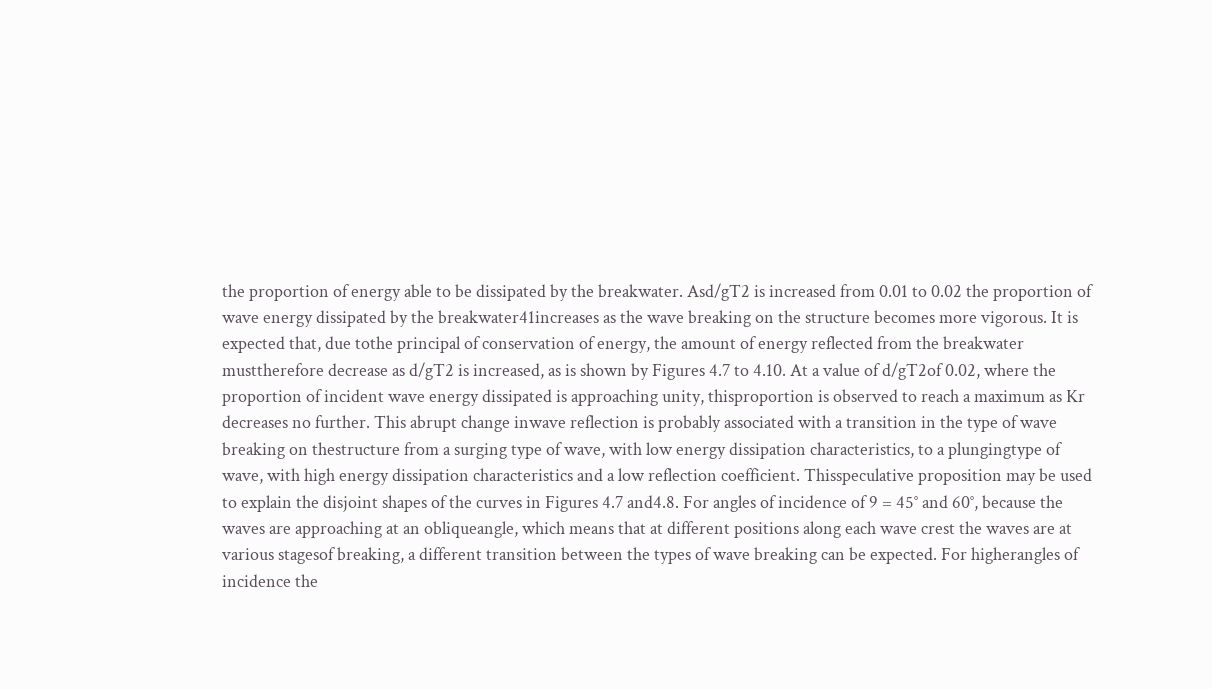the proportion of energy able to be dissipated by the breakwater. Asd/gT2 is increased from 0.01 to 0.02 the proportion of wave energy dissipated by the breakwater41increases as the wave breaking on the structure becomes more vigorous. It is expected that, due tothe principal of conservation of energy, the amount of energy reflected from the breakwater musttherefore decrease as d/gT2 is increased, as is shown by Figures 4.7 to 4.10. At a value of d/gT2of 0.02, where the proportion of incident wave energy dissipated is approaching unity, thisproportion is observed to reach a maximum as Kr decreases no further. This abrupt change inwave reflection is probably associated with a transition in the type of wave breaking on thestructure from a surging type of wave, with low energy dissipation characteristics, to a plungingtype of wave, with high energy dissipation characteristics and a low reflection coefficient. Thisspeculative proposition may be used to explain the disjoint shapes of the curves in Figures 4.7 and4.8. For angles of incidence of 9 = 45° and 60°, because the waves are approaching at an obliqueangle, which means that at different positions along each wave crest the waves are at various stagesof breaking, a different transition between the types of wave breaking can be expected. For higherangles of incidence the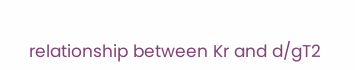relationship between Kr and d/gT2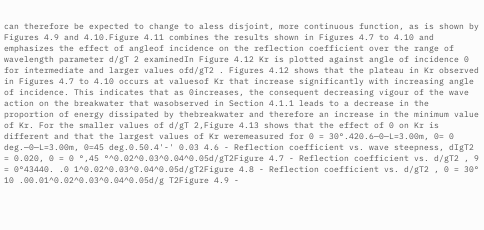can therefore be expected to change to aless disjoint, more continuous function, as is shown by Figures 4.9 and 4.10.Figure 4.11 combines the results shown in Figures 4.7 to 4.10 and emphasizes the effect of angleof incidence on the reflection coefficient over the range of wavelength parameter d/gT 2 examinedIn Figure 4.12 Kr is plotted against angle of incidence 0 for intermediate and larger values ofd/gT2 . Figures 4.12 shows that the plateau in Kr observed in Figures 4.7 to 4.10 occurs at valuesof Kr that increase significantly with increasing angle of incidence. This indicates that as 0increases, the consequent decreasing vigour of the wave action on the breakwater that wasobserved in Section 4.1.1 leads to a decrease in the proportion of energy dissipated by thebreakwater and therefore an increase in the minimum value of Kr. For the smaller values of d/gT 2,Figure 4.13 shows that the effect of 0 on Kr is different and that the largest values of Kr weremeasured for 0 = 30°.420.6—0—L=3.00m, 0= 0 deg.—0—L=3.00m, 0=45 deg.0.50.4'-' 0.03 4.6 - Reflection coefficient vs. wave steepness, dIgT2 = 0.020, 0 = 0 °,45 °^0.02^0.03^0.04^0.05d/gT2Figure 4.7 - Reflection coefficient vs. d/gT2 , 9 = 0°43440. .0 1^0.02^0.03^0.04^0.05d/gT2Figure 4.8 - Reflection coefficient vs. d/gT2 , 0 = 30° 10 .00.01^0.02^0.03^0.04^0.05d/g T2Figure 4.9 -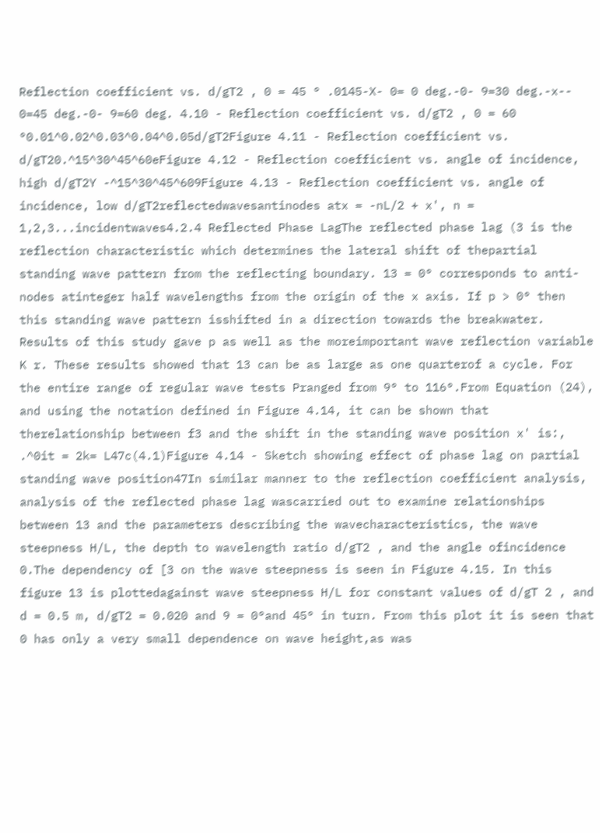Reflection coefficient vs. d/gT2 , 0 = 45 ° .0145-X- 0= 0 deg.-0- 9=30 deg.-x-- 0=45 deg.-0- 9=60 deg. 4.10 - Reflection coefficient vs. d/gT2 , 0 = 60 °0.01^0.02^0.03^0.04^0.05d/gT2Figure 4.11 - Reflection coefficient vs. d/gT20.^15^30^45^60eFigure 4.12 - Reflection coefficient vs. angle of incidence, high d/gT2Y -^15^30^45^609Figure 4.13 - Reflection coefficient vs. angle of incidence, low d/gT2reflectedwavesantinodes atx = -nL/2 + x', n = 1,2,3...incidentwaves4.2.4 Reflected Phase LagThe reflected phase lag (3 is the reflection characteristic which determines the lateral shift of thepartial standing wave pattern from the reflecting boundary. 13 = 0° corresponds to anti-nodes atinteger half wavelengths from the origin of the x axis. If p > 0° then this standing wave pattern isshifted in a direction towards the breakwater. Results of this study gave p as well as the moreimportant wave reflection variable K r. These results showed that 13 can be as large as one quarterof a cycle. For the entire range of regular wave tests Pranged from 9° to 116°.From Equation (24), and using the notation defined in Figure 4.14, it can be shown that therelationship between f3 and the shift in the standing wave position x' is:, .^0it = 2k= L47c(4.1)Figure 4.14 - Sketch showing effect of phase lag on partial standing wave position47In similar manner to the reflection coefficient analysis, analysis of the reflected phase lag wascarried out to examine relationships between 13 and the parameters describing the wavecharacteristics, the wave steepness H/L, the depth to wavelength ratio d/gT2 , and the angle ofincidence 0.The dependency of [3 on the wave steepness is seen in Figure 4.15. In this figure 13 is plottedagainst wave steepness H/L for constant values of d/gT 2 , and d = 0.5 m, d/gT2 = 0.020 and 9 = 0°and 45° in turn. From this plot it is seen that 0 has only a very small dependence on wave height,as was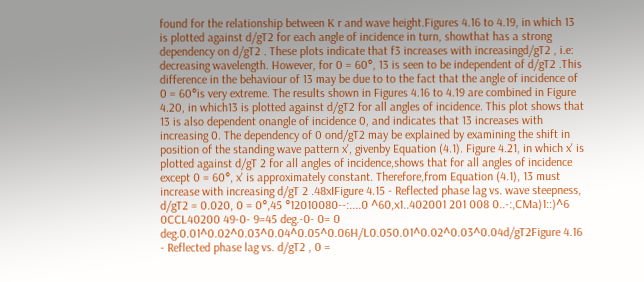found for the relationship between K r and wave height.Figures 4.16 to 4.19, in which 13 is plotted against d/gT2 for each angle of incidence in turn, showthat has a strong dependency on d/gT2 . These plots indicate that f3 increases with increasingd/gT2 , i.e: decreasing wavelength. However, for 0 = 60°, 13 is seen to be independent of d/gT2 .This difference in the behaviour of 13 may be due to to the fact that the angle of incidence of 0 = 60°is very extreme. The results shown in Figures 4.16 to 4.19 are combined in Figure 4.20, in which13 is plotted against d/gT2 for all angles of incidence. This plot shows that 13 is also dependent onangle of incidence 0, and indicates that 13 increases with increasing 0. The dependency of 0 ond/gT2 may be explained by examining the shift in position of the standing wave pattern x', givenby Equation (4.1). Figure 4.21, in which x' is plotted against d/gT 2 for all angles of incidence,shows that for all angles of incidence except 0 = 60°, x' is approximately constant. Therefore,from Equation (4.1), 13 must increase with increasing d/gT 2 .48xIFigure 4.15 - Reflected phase lag vs. wave steepness, d/gT2 = 0.020, 0 = 0°,45 °12010080--:....0 ^60,x1..402001 201 008 0..-:,CMa)1::)^6 0CCL40200 49-0- 9=45 deg.-0- 0= 0 deg.0.01^0.02^0.03^0.04^0.05^0.06H/L0.050.01^0.02^0.03^0.04d/gT2Figure 4.16 - Reflected phase lag vs. d/gT2 , 0 =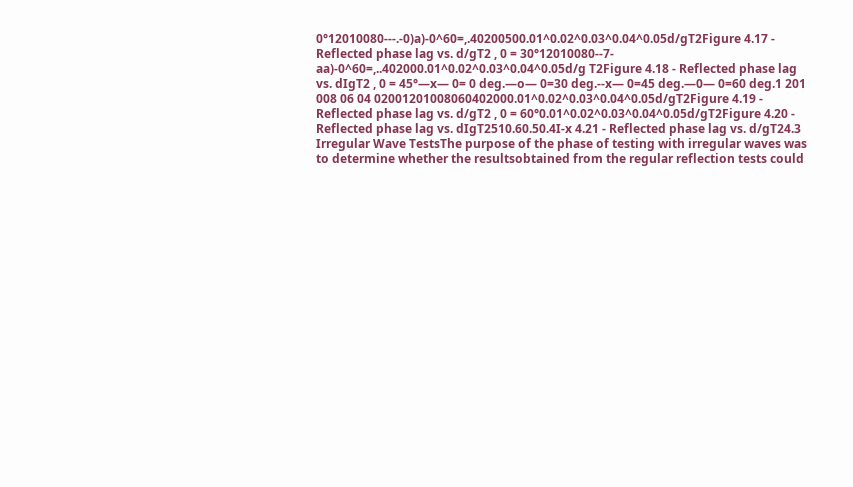0°12010080---.-0)a)-0^60=,.40200500.01^0.02^0.03^0.04^0.05d/gT2Figure 4.17 - Reflected phase lag vs. d/gT2 , 0 = 30°12010080--7-aa)-0^60=,..402000.01^0.02^0.03^0.04^0.05d/g T2Figure 4.18 - Reflected phase lag vs. dIgT2 , 0 = 45°—x— 0= 0 deg.—o— 0=30 deg.--x— 0=45 deg.—0— 0=60 deg.1 201 008 06 04 02001201008060402000.01^0.02^0.03^0.04^0.05d/gT2Figure 4.19 - Reflected phase lag vs. d/gT2 , 0 = 60°0.01^0.02^0.03^0.04^0.05d/gT2Figure 4.20 - Reflected phase lag vs. dIgT2510.60.50.4I-x 4.21 - Reflected phase lag vs. d/gT24.3 Irregular Wave TestsThe purpose of the phase of testing with irregular waves was to determine whether the resultsobtained from the regular reflection tests could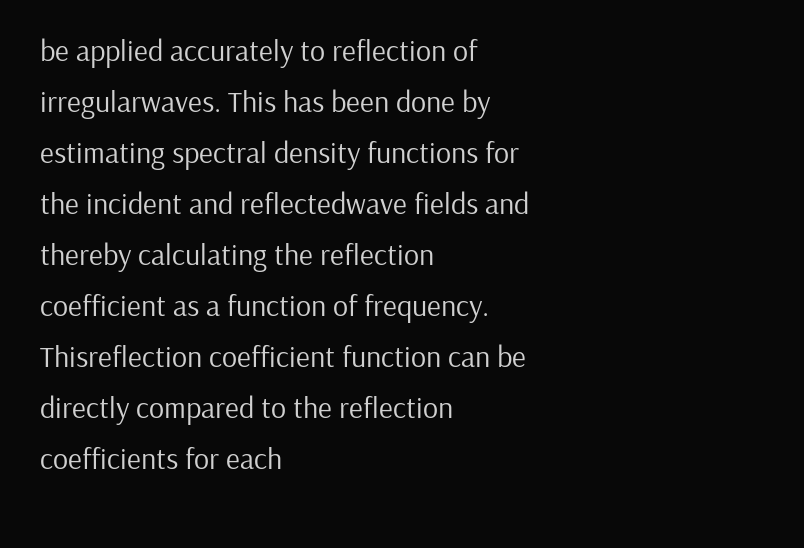be applied accurately to reflection of irregularwaves. This has been done by estimating spectral density functions for the incident and reflectedwave fields and thereby calculating the reflection coefficient as a function of frequency. Thisreflection coefficient function can be directly compared to the reflection coefficients for each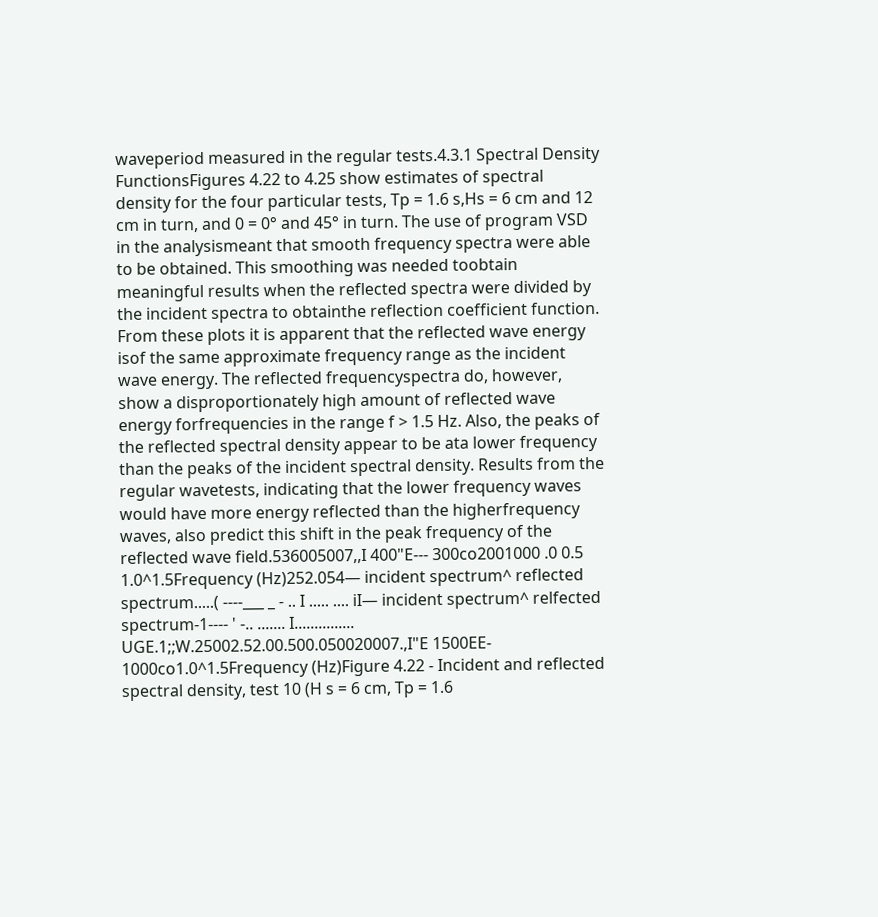waveperiod measured in the regular tests.4.3.1 Spectral Density FunctionsFigures 4.22 to 4.25 show estimates of spectral density for the four particular tests, Tp = 1.6 s,Hs = 6 cm and 12 cm in turn, and 0 = 0° and 45° in turn. The use of program VSD in the analysismeant that smooth frequency spectra were able to be obtained. This smoothing was needed toobtain meaningful results when the reflected spectra were divided by the incident spectra to obtainthe reflection coefficient function. From these plots it is apparent that the reflected wave energy isof the same approximate frequency range as the incident wave energy. The reflected frequencyspectra do, however, show a disproportionately high amount of reflected wave energy forfrequencies in the range f > 1.5 Hz. Also, the peaks of the reflected spectral density appear to be ata lower frequency than the peaks of the incident spectral density. Results from the regular wavetests, indicating that the lower frequency waves would have more energy reflected than the higherfrequency waves, also predict this shift in the peak frequency of the reflected wave field.536005007,,I 400"E--- 300co2001000 .0 0.5 1.0^1.5Frequency (Hz)252.054— incident spectrum^ reflected spectrum.....( ----___ _ - .. I ..... .... iI— incident spectrum^ relfected spectrum-1---- ' -.. ....... I............... UGE.1;;W.25002.52.00.500.050020007.,I"E 1500EE- 1000co1.0^1.5Frequency (Hz)Figure 4.22 - Incident and reflected spectral density, test 10 (H s = 6 cm, Tp = 1.6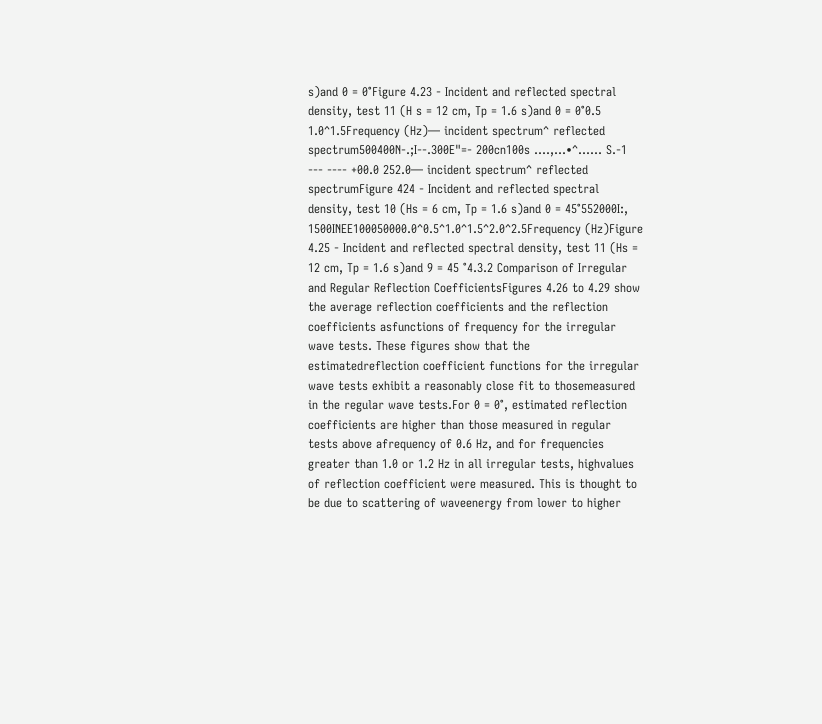s)and 0 = 0°Figure 4.23 - Incident and reflected spectral density, test 11 (H s = 12 cm, Tp = 1.6 s)and 0 = 0°0.5 1.0^1.5Frequency (Hz)— incident spectrum^ reflected spectrum500400N-.;I--.300E"=- 200cn100s ....,...•^...... S.-1 --- ---- +00.0 252.0— incident spectrum^ reflected spectrumFigure 424 - Incident and reflected spectral density, test 10 (Hs = 6 cm, Tp = 1.6 s)and 0 = 45°552000I:, 1500INEE100050000.0^0.5^1.0^1.5^2.0^2.5Frequency (Hz)Figure 4.25 - Incident and reflected spectral density, test 11 (Hs = 12 cm, Tp = 1.6 s)and 9 = 45 °4.3.2 Comparison of Irregular and Regular Reflection CoefficientsFigures 4.26 to 4.29 show the average reflection coefficients and the reflection coefficients asfunctions of frequency for the irregular wave tests. These figures show that the estimatedreflection coefficient functions for the irregular wave tests exhibit a reasonably close fit to thosemeasured in the regular wave tests.For 0 = 0°, estimated reflection coefficients are higher than those measured in regular tests above afrequency of 0.6 Hz, and for frequencies greater than 1.0 or 1.2 Hz in all irregular tests, highvalues of reflection coefficient were measured. This is thought to be due to scattering of waveenergy from lower to higher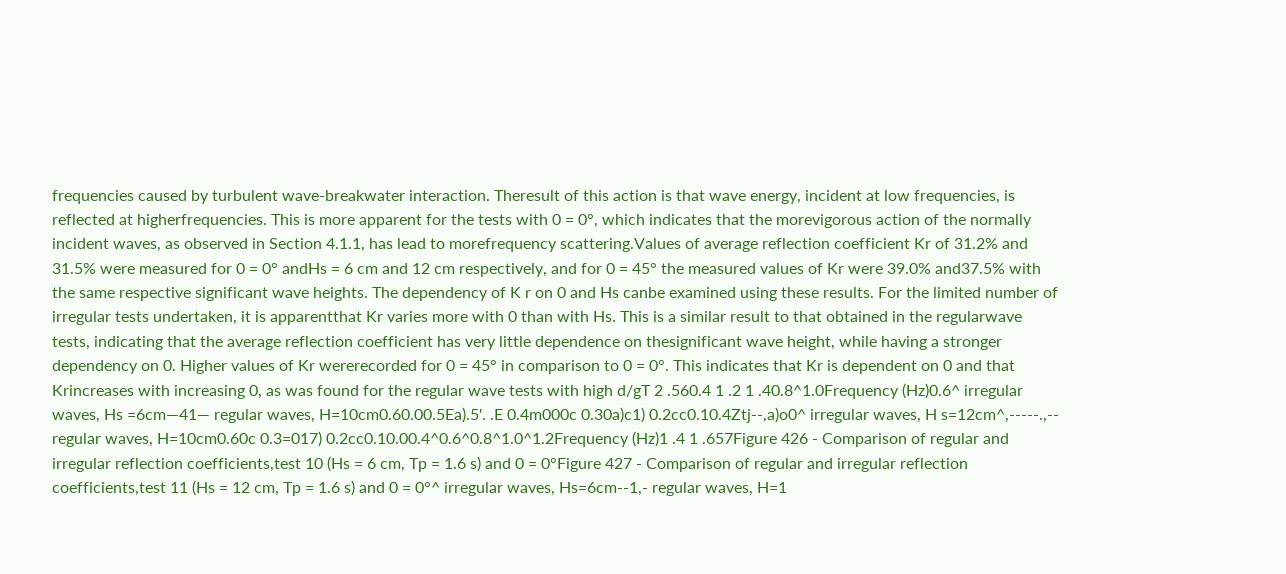frequencies caused by turbulent wave-breakwater interaction. Theresult of this action is that wave energy, incident at low frequencies, is reflected at higherfrequencies. This is more apparent for the tests with 0 = 0°, which indicates that the morevigorous action of the normally incident waves, as observed in Section 4.1.1, has lead to morefrequency scattering.Values of average reflection coefficient Kr of 31.2% and 31.5% were measured for 0 = 0° andHs = 6 cm and 12 cm respectively, and for 0 = 45° the measured values of Kr were 39.0% and37.5% with the same respective significant wave heights. The dependency of K r on 0 and Hs canbe examined using these results. For the limited number of irregular tests undertaken, it is apparentthat Kr varies more with 0 than with Hs. This is a similar result to that obtained in the regularwave tests, indicating that the average reflection coefficient has very little dependence on thesignificant wave height, while having a stronger dependency on 0. Higher values of Kr wererecorded for 0 = 45° in comparison to 0 = 0°. This indicates that Kr is dependent on 0 and that Krincreases with increasing 0, as was found for the regular wave tests with high d/gT 2 .560.4 1 .2 1 .40.8^1.0Frequency (Hz)0.6^ irregular waves, Hs =6cm—41— regular waves, H=10cm0.60.00.5Ea).5'. .E 0.4m000c 0.30a)c1) 0.2cc0.10.4Ztj--,a)o0^ irregular waves, H s=12cm^,-----.,-- regular waves, H=10cm0.60c 0.3=017) 0.2cc0.10.00.4^0.6^0.8^1.0^1.2Frequency (Hz)1 .4 1 .657Figure 426 - Comparison of regular and irregular reflection coefficients,test 10 (Hs = 6 cm, Tp = 1.6 s) and 0 = 0°Figure 427 - Comparison of regular and irregular reflection coefficients,test 11 (Hs = 12 cm, Tp = 1.6 s) and 0 = 0°^ irregular waves, Hs=6cm--1,- regular waves, H=1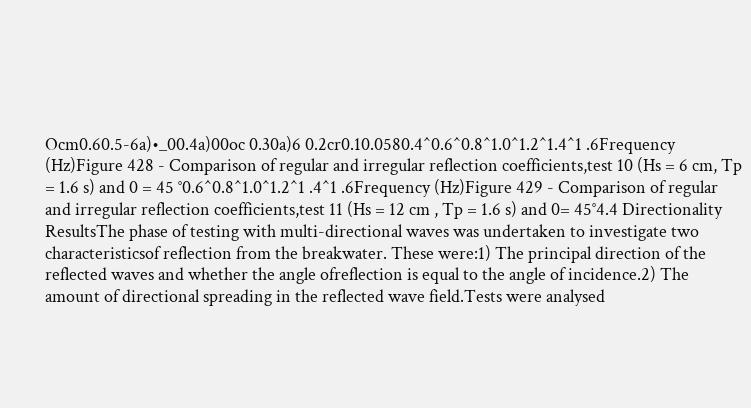Ocm0.60.5-6a)•_00.4a)00oc 0.30a)6 0.2cr0.10.0580.4^0.6^0.8^1.0^1.2^1.4^1 .6Frequency (Hz)Figure 428 - Comparison of regular and irregular reflection coefficients,test 10 (Hs = 6 cm, Tp = 1.6 s) and 0 = 45 °0.6^0.8^1.0^1.2^1 .4^1 .6Frequency (Hz)Figure 429 - Comparison of regular and irregular reflection coefficients,test 11 (Hs = 12 cm , Tp = 1.6 s) and 0= 45°4.4 Directionality ResultsThe phase of testing with multi-directional waves was undertaken to investigate two characteristicsof reflection from the breakwater. These were:1) The principal direction of the reflected waves and whether the angle ofreflection is equal to the angle of incidence.2) The amount of directional spreading in the reflected wave field.Tests were analysed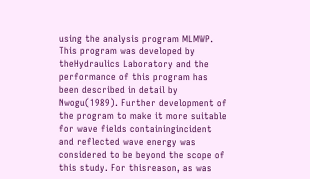using the analysis program MLMWP. This program was developed by theHydraulics Laboratory and the performance of this program has been described in detail by Nwogu(1989). Further development of the program to make it more suitable for wave fields containingincident and reflected wave energy was considered to be beyond the scope of this study. For thisreason, as was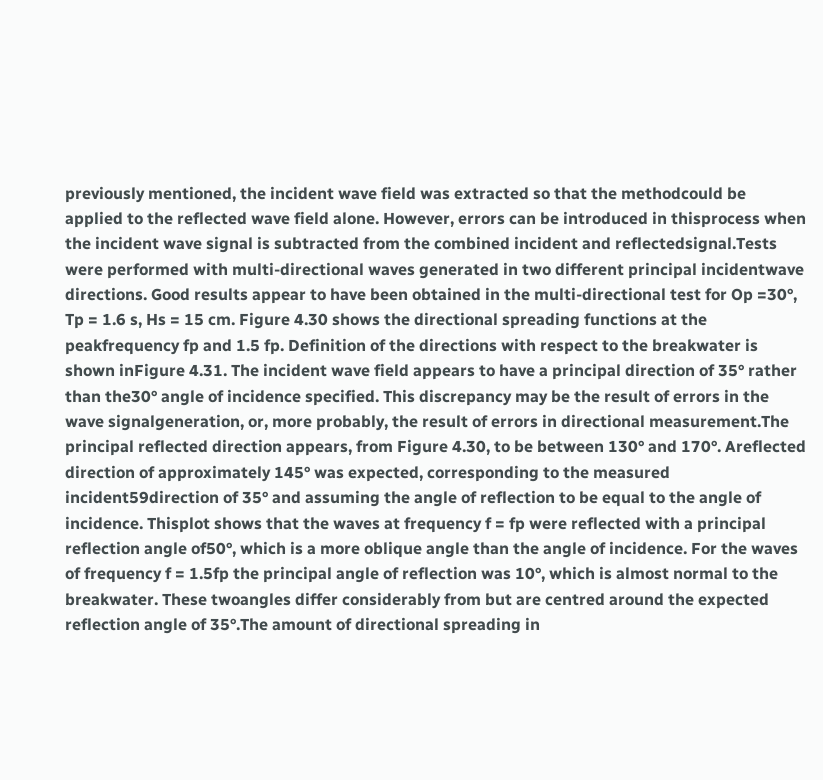previously mentioned, the incident wave field was extracted so that the methodcould be applied to the reflected wave field alone. However, errors can be introduced in thisprocess when the incident wave signal is subtracted from the combined incident and reflectedsignal.Tests were performed with multi-directional waves generated in two different principal incidentwave directions. Good results appear to have been obtained in the multi-directional test for Op =30°, Tp = 1.6 s, Hs = 15 cm. Figure 4.30 shows the directional spreading functions at the peakfrequency fp and 1.5 fp. Definition of the directions with respect to the breakwater is shown inFigure 4.31. The incident wave field appears to have a principal direction of 35° rather than the30° angle of incidence specified. This discrepancy may be the result of errors in the wave signalgeneration, or, more probably, the result of errors in directional measurement.The principal reflected direction appears, from Figure 4.30, to be between 130° and 170°. Areflected direction of approximately 145° was expected, corresponding to the measured incident59direction of 35° and assuming the angle of reflection to be equal to the angle of incidence. Thisplot shows that the waves at frequency f = fp were reflected with a principal reflection angle of50°, which is a more oblique angle than the angle of incidence. For the waves of frequency f = 1.5fp the principal angle of reflection was 10°, which is almost normal to the breakwater. These twoangles differ considerably from but are centred around the expected reflection angle of 35°.The amount of directional spreading in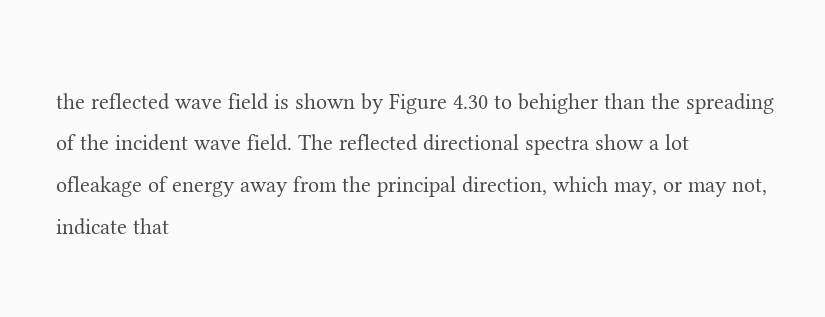the reflected wave field is shown by Figure 4.30 to behigher than the spreading of the incident wave field. The reflected directional spectra show a lot ofleakage of energy away from the principal direction, which may, or may not, indicate that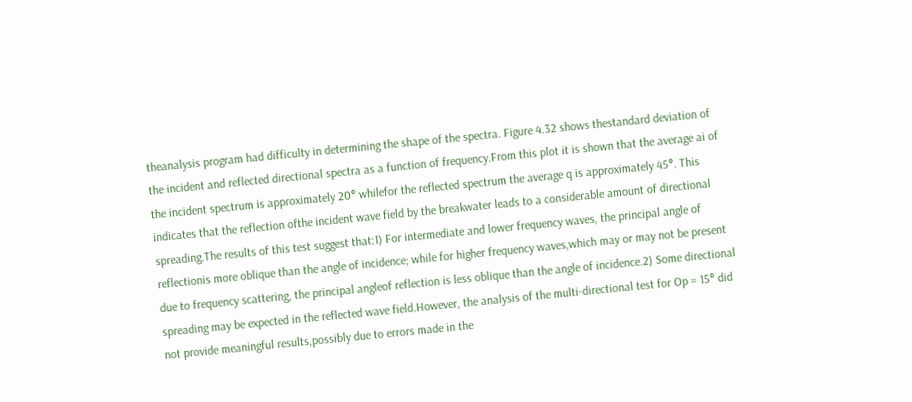theanalysis program had difficulty in determining the shape of the spectra. Figure 4.32 shows thestandard deviation of the incident and reflected directional spectra as a function of frequency.From this plot it is shown that the average ai of the incident spectrum is approximately 20° whilefor the reflected spectrum the average q is approximately 45°. This indicates that the reflection ofthe incident wave field by the breakwater leads to a considerable amount of directional spreading.The results of this test suggest that:1) For intermediate and lower frequency waves, the principal angle of reflectionis more oblique than the angle of incidence; while for higher frequency waves,which may or may not be present due to frequency scattering, the principal angleof reflection is less oblique than the angle of incidence.2) Some directional spreading may be expected in the reflected wave field.However, the analysis of the multi-directional test for Op = 15° did not provide meaningful results,possibly due to errors made in the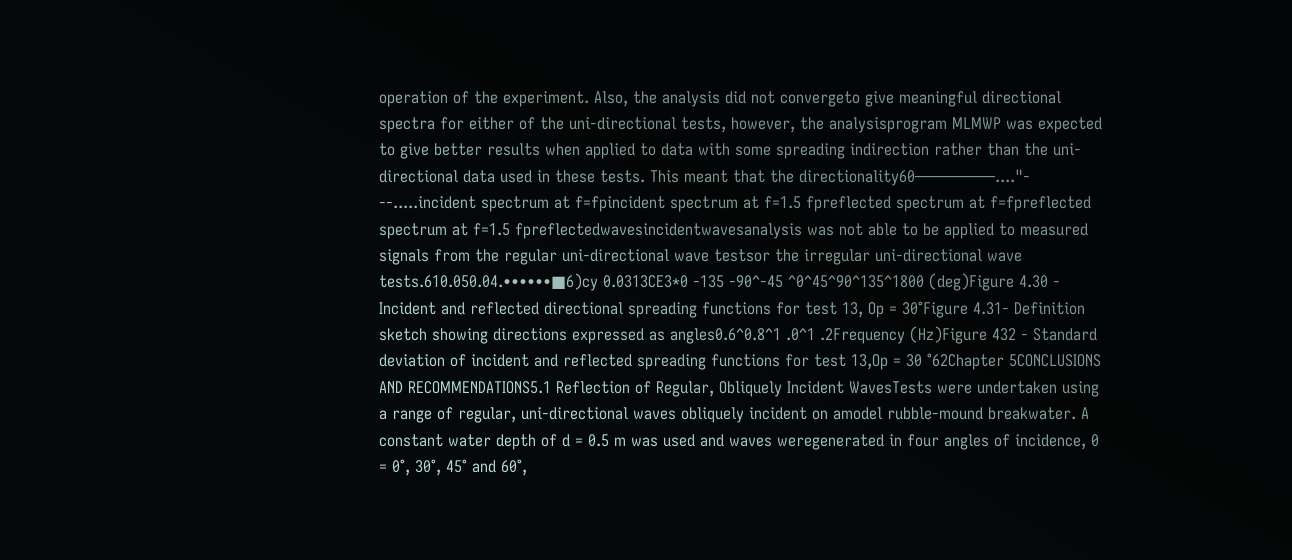operation of the experiment. Also, the analysis did not convergeto give meaningful directional spectra for either of the uni-directional tests, however, the analysisprogram MLMWP was expected to give better results when applied to data with some spreading indirection rather than the uni-directional data used in these tests. This meant that the directionality60—————...."- --.....incident spectrum at f=fpincident spectrum at f=1.5 fpreflected spectrum at f=fpreflected spectrum at f=1.5 fpreflectedwavesincidentwavesanalysis was not able to be applied to measured signals from the regular uni-directional wave testsor the irregular uni-directional wave tests.610.050.04.••••••■6)cy 0.0313CE3*0 -135 -90^-45 ^0^45^90^135^1800 (deg)Figure 4.30 - Incident and reflected directional spreading functions for test 13, Op = 30°Figure 4.31- Definition sketch showing directions expressed as angles0.6^0.8^1 .0^1 .2Frequency (Hz)Figure 432 - Standard deviation of incident and reflected spreading functions for test 13,Op = 30 °62Chapter 5CONCLUSIONS AND RECOMMENDATIONS5.1 Reflection of Regular, Obliquely Incident WavesTests were undertaken using a range of regular, uni-directional waves obliquely incident on amodel rubble-mound breakwater. A constant water depth of d = 0.5 m was used and waves weregenerated in four angles of incidence, 0 = 0°, 30°, 45° and 60°,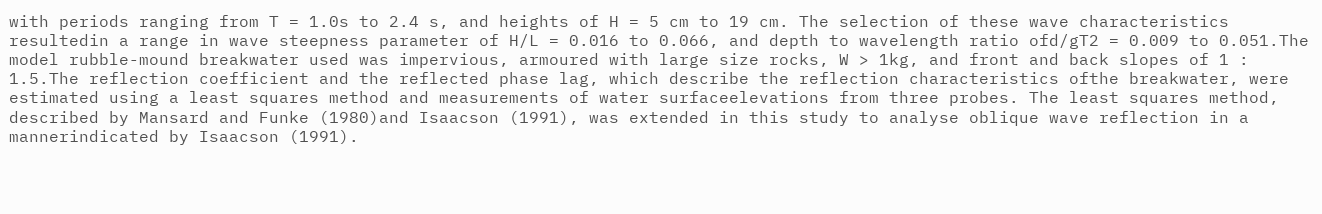with periods ranging from T = 1.0s to 2.4 s, and heights of H = 5 cm to 19 cm. The selection of these wave characteristics resultedin a range in wave steepness parameter of H/L = 0.016 to 0.066, and depth to wavelength ratio ofd/gT2 = 0.009 to 0.051.The model rubble-mound breakwater used was impervious, armoured with large size rocks, W > 1kg, and front and back slopes of 1 : 1.5.The reflection coefficient and the reflected phase lag, which describe the reflection characteristics ofthe breakwater, were estimated using a least squares method and measurements of water surfaceelevations from three probes. The least squares method, described by Mansard and Funke (1980)and Isaacson (1991), was extended in this study to analyse oblique wave reflection in a mannerindicated by Isaacson (1991).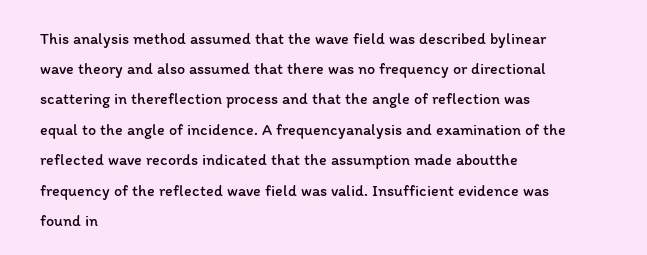This analysis method assumed that the wave field was described bylinear wave theory and also assumed that there was no frequency or directional scattering in thereflection process and that the angle of reflection was equal to the angle of incidence. A frequencyanalysis and examination of the reflected wave records indicated that the assumption made aboutthe frequency of the reflected wave field was valid. Insufficient evidence was found in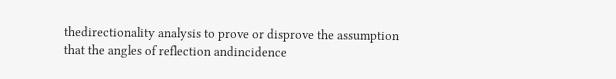thedirectionality analysis to prove or disprove the assumption that the angles of reflection andincidence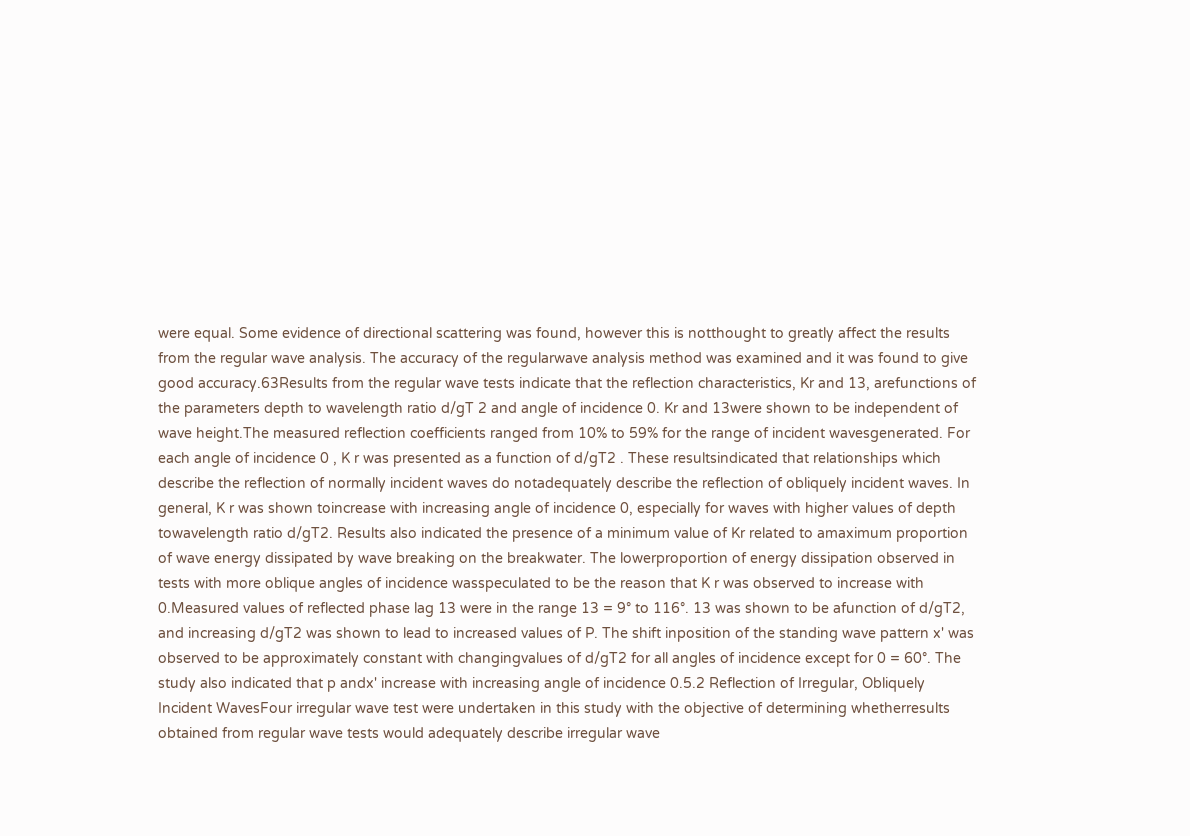were equal. Some evidence of directional scattering was found, however this is notthought to greatly affect the results from the regular wave analysis. The accuracy of the regularwave analysis method was examined and it was found to give good accuracy.63Results from the regular wave tests indicate that the reflection characteristics, Kr and 13, arefunctions of the parameters depth to wavelength ratio d/gT 2 and angle of incidence 0. Kr and 13were shown to be independent of wave height.The measured reflection coefficients ranged from 10% to 59% for the range of incident wavesgenerated. For each angle of incidence 0 , K r was presented as a function of d/gT2 . These resultsindicated that relationships which describe the reflection of normally incident waves do notadequately describe the reflection of obliquely incident waves. In general, K r was shown toincrease with increasing angle of incidence 0, especially for waves with higher values of depth towavelength ratio d/gT2. Results also indicated the presence of a minimum value of Kr related to amaximum proportion of wave energy dissipated by wave breaking on the breakwater. The lowerproportion of energy dissipation observed in tests with more oblique angles of incidence wasspeculated to be the reason that K r was observed to increase with 0.Measured values of reflected phase lag 13 were in the range 13 = 9° to 116°. 13 was shown to be afunction of d/gT2, and increasing d/gT2 was shown to lead to increased values of P. The shift inposition of the standing wave pattern x' was observed to be approximately constant with changingvalues of d/gT2 for all angles of incidence except for 0 = 60°. The study also indicated that p andx' increase with increasing angle of incidence 0.5.2 Reflection of Irregular, Obliquely Incident WavesFour irregular wave test were undertaken in this study with the objective of determining whetherresults obtained from regular wave tests would adequately describe irregular wave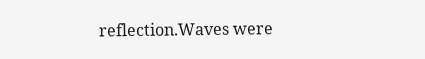reflection.Waves were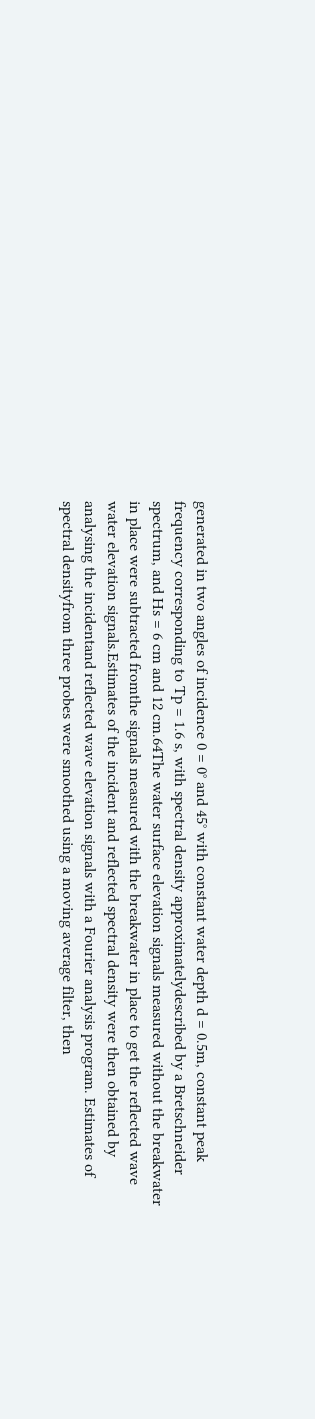generated in two angles of incidence 0 = 0° and 45° with constant water depth d = 0.5m, constant peak frequency corresponding to Tp = 1.6 s, with spectral density approximatelydescribed by a Bretschneider spectrum, and Hs = 6 cm and 12 cm.64The water surface elevation signals measured without the breakwater in place were subtracted fromthe signals measured with the breakwater in place to get the reflected wave water elevation signals.Estimates of the incident and reflected spectral density were then obtained by analysing the incidentand reflected wave elevation signals with a Fourier analysis program. Estimates of spectral densityfrom three probes were smoothed using a moving average filter, then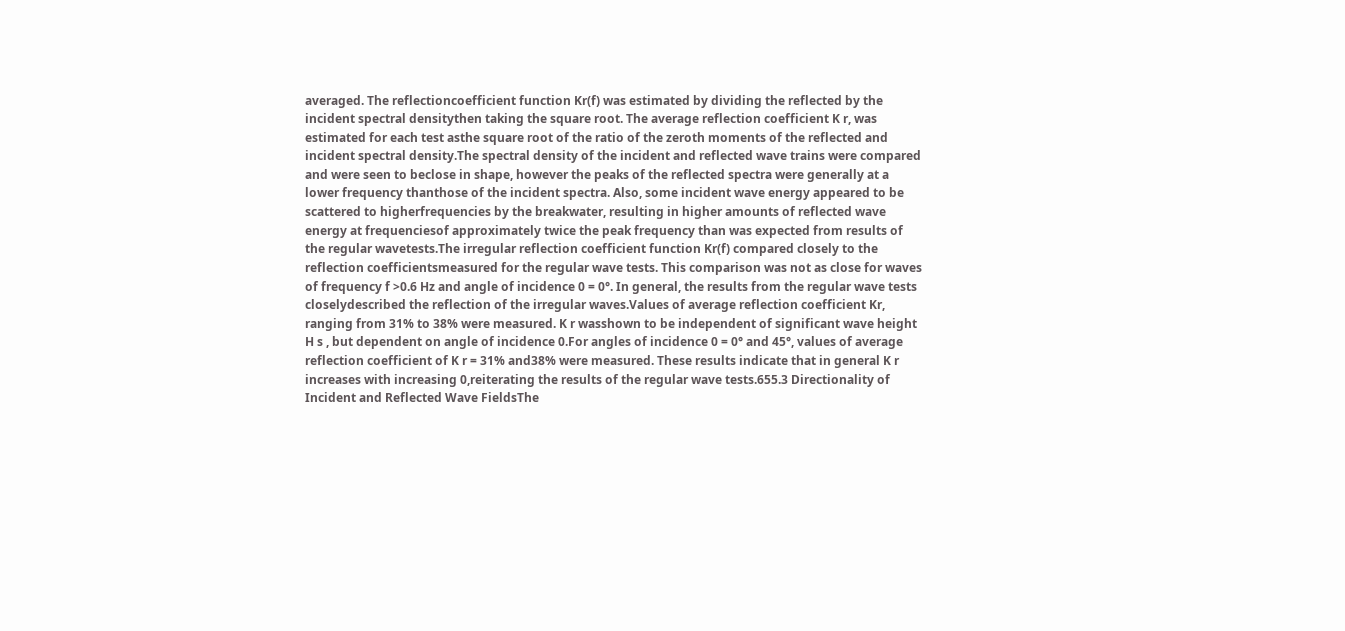averaged. The reflectioncoefficient function Kr(f) was estimated by dividing the reflected by the incident spectral densitythen taking the square root. The average reflection coefficient K r, was estimated for each test asthe square root of the ratio of the zeroth moments of the reflected and incident spectral density.The spectral density of the incident and reflected wave trains were compared and were seen to beclose in shape, however the peaks of the reflected spectra were generally at a lower frequency thanthose of the incident spectra. Also, some incident wave energy appeared to be scattered to higherfrequencies by the breakwater, resulting in higher amounts of reflected wave energy at frequenciesof approximately twice the peak frequency than was expected from results of the regular wavetests.The irregular reflection coefficient function Kr(f) compared closely to the reflection coefficientsmeasured for the regular wave tests. This comparison was not as close for waves of frequency f >0.6 Hz and angle of incidence 0 = 0°. In general, the results from the regular wave tests closelydescribed the reflection of the irregular waves.Values of average reflection coefficient Kr, ranging from 31% to 38% were measured. K r wasshown to be independent of significant wave height H s , but dependent on angle of incidence 0.For angles of incidence 0 = 0° and 45°, values of average reflection coefficient of K r = 31% and38% were measured. These results indicate that in general K r increases with increasing 0,reiterating the results of the regular wave tests.655.3 Directionality of Incident and Reflected Wave FieldsThe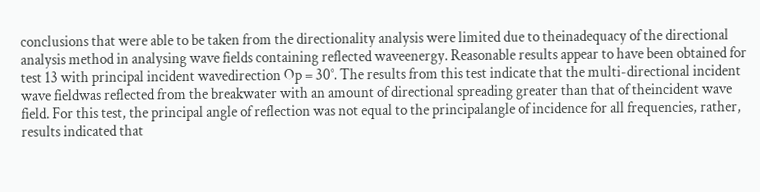conclusions that were able to be taken from the directionality analysis were limited due to theinadequacy of the directional analysis method in analysing wave fields containing reflected waveenergy. Reasonable results appear to have been obtained for test 13 with principal incident wavedirection Op = 30°. The results from this test indicate that the multi-directional incident wave fieldwas reflected from the breakwater with an amount of directional spreading greater than that of theincident wave field. For this test, the principal angle of reflection was not equal to the principalangle of incidence for all frequencies, rather, results indicated that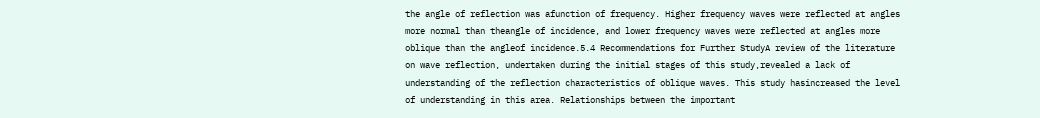the angle of reflection was afunction of frequency. Higher frequency waves were reflected at angles more normal than theangle of incidence, and lower frequency waves were reflected at angles more oblique than the angleof incidence.5.4 Recommendations for Further StudyA review of the literature on wave reflection, undertaken during the initial stages of this study,revealed a lack of understanding of the reflection characteristics of oblique waves. This study hasincreased the level of understanding in this area. Relationships between the important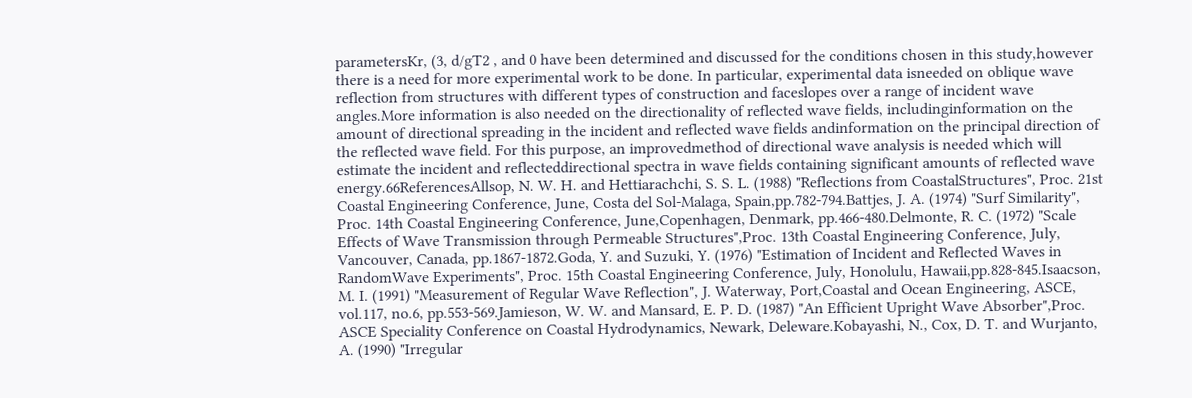parametersKr, (3, d/gT2 , and 0 have been determined and discussed for the conditions chosen in this study,however there is a need for more experimental work to be done. In particular, experimental data isneeded on oblique wave reflection from structures with different types of construction and faceslopes over a range of incident wave angles.More information is also needed on the directionality of reflected wave fields, includinginformation on the amount of directional spreading in the incident and reflected wave fields andinformation on the principal direction of the reflected wave field. For this purpose, an improvedmethod of directional wave analysis is needed which will estimate the incident and reflecteddirectional spectra in wave fields containing significant amounts of reflected wave energy.66ReferencesAllsop, N. W. H. and Hettiarachchi, S. S. L. (1988) "Reflections from CoastalStructures", Proc. 21st Coastal Engineering Conference, June, Costa del Sol-Malaga, Spain,pp.782-794.Battjes, J. A. (1974) "Surf Similarity", Proc. 14th Coastal Engineering Conference, June,Copenhagen, Denmark, pp.466-480.Delmonte, R. C. (1972) "Scale Effects of Wave Transmission through Permeable Structures",Proc. 13th Coastal Engineering Conference, July, Vancouver, Canada, pp.1867-1872.Goda, Y. and Suzuki, Y. (1976) "Estimation of Incident and Reflected Waves in RandomWave Experiments", Proc. 15th Coastal Engineering Conference, July, Honolulu, Hawaii,pp.828-845.Isaacson, M. I. (1991) "Measurement of Regular Wave Reflection", J. Waterway, Port,Coastal and Ocean Engineering, ASCE, vol.117, no.6, pp.553-569.Jamieson, W. W. and Mansard, E. P. D. (1987) "An Efficient Upright Wave Absorber",Proc. ASCE Speciality Conference on Coastal Hydrodynamics, Newark, Deleware.Kobayashi, N., Cox, D. T. and Wurjanto, A. (1990) "Irregular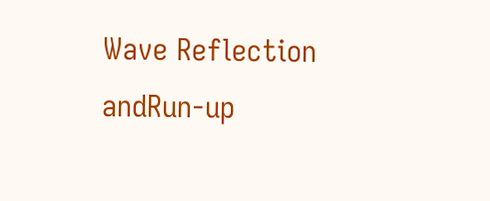Wave Reflection andRun-up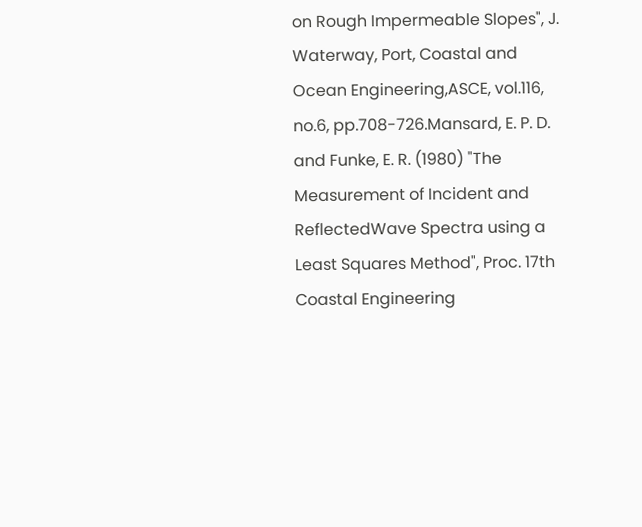on Rough Impermeable Slopes", J. Waterway, Port, Coastal and Ocean Engineering,ASCE, vol.116, no.6, pp.708-726.Mansard, E. P. D. and Funke, E. R. (1980) "The Measurement of Incident and ReflectedWave Spectra using a Least Squares Method", Proc. 17th Coastal Engineering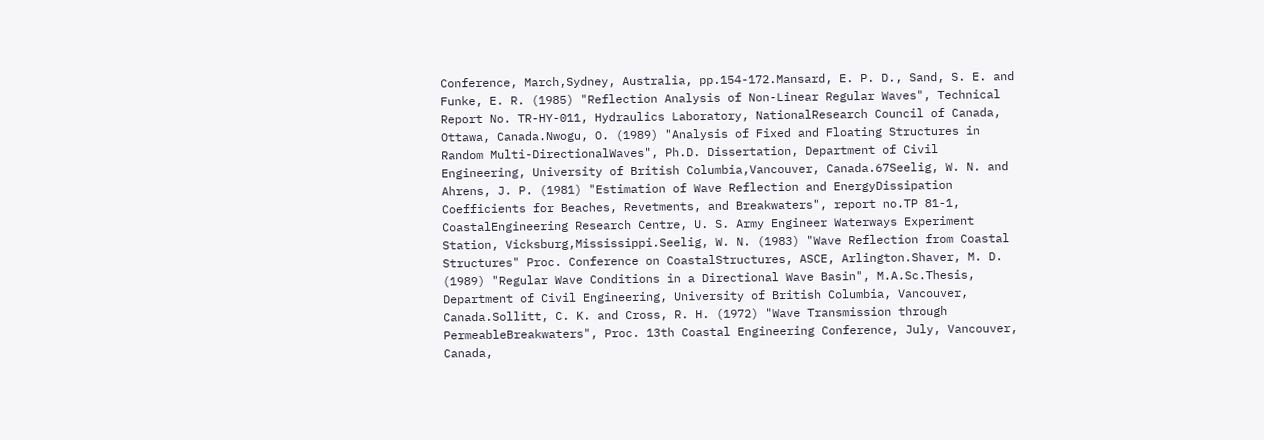Conference, March,Sydney, Australia, pp.154-172.Mansard, E. P. D., Sand, S. E. and Funke, E. R. (1985) "Reflection Analysis of Non-Linear Regular Waves", Technical Report No. TR-HY-011, Hydraulics Laboratory, NationalResearch Council of Canada, Ottawa, Canada.Nwogu, O. (1989) "Analysis of Fixed and Floating Structures in Random Multi-DirectionalWaves", Ph.D. Dissertation, Department of Civil Engineering, University of British Columbia,Vancouver, Canada.67Seelig, W. N. and Ahrens, J. P. (1981) "Estimation of Wave Reflection and EnergyDissipation Coefficients for Beaches, Revetments, and Breakwaters", report no.TP 81-1, CoastalEngineering Research Centre, U. S. Army Engineer Waterways Experiment Station, Vicksburg,Mississippi.Seelig, W. N. (1983) "Wave Reflection from Coastal Structures" Proc. Conference on CoastalStructures, ASCE, Arlington.Shaver, M. D. (1989) "Regular Wave Conditions in a Directional Wave Basin", M.A.Sc.Thesis, Department of Civil Engineering, University of British Columbia, Vancouver, Canada.Sollitt, C. K. and Cross, R. H. (1972) "Wave Transmission through PermeableBreakwaters", Proc. 13th Coastal Engineering Conference, July, Vancouver, Canada,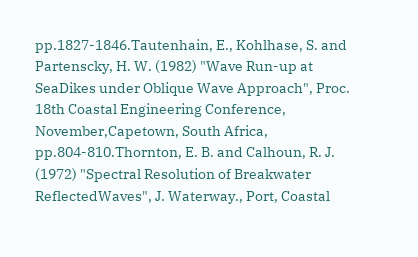pp.1827-1846.Tautenhain, E., Kohlhase, S. and Partenscky, H. W. (1982) "Wave Run-up at SeaDikes under Oblique Wave Approach", Proc. 18th Coastal Engineering Conference, November,Capetown, South Africa, pp.804-810.Thornton, E. B. and Calhoun, R. J. (1972) "Spectral Resolution of Breakwater ReflectedWaves", J. Waterway., Port, Coastal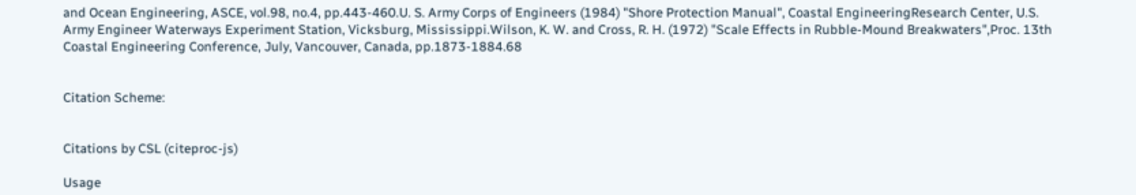and Ocean Engineering, ASCE, vol.98, no.4, pp.443-460.U. S. Army Corps of Engineers (1984) "Shore Protection Manual", Coastal EngineeringResearch Center, U.S. Army Engineer Waterways Experiment Station, Vicksburg, Mississippi.Wilson, K. W. and Cross, R. H. (1972) "Scale Effects in Rubble-Mound Breakwaters",Proc. 13th Coastal Engineering Conference, July, Vancouver, Canada, pp.1873-1884.68


Citation Scheme:


Citations by CSL (citeproc-js)

Usage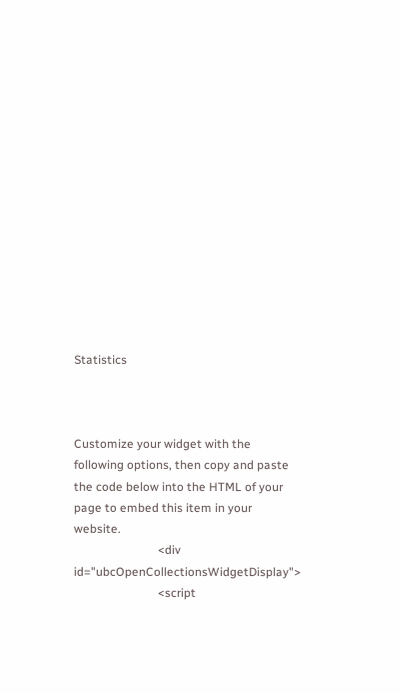Statistics



Customize your widget with the following options, then copy and paste the code below into the HTML of your page to embed this item in your website.
                            <div id="ubcOpenCollectionsWidgetDisplay">
                            <script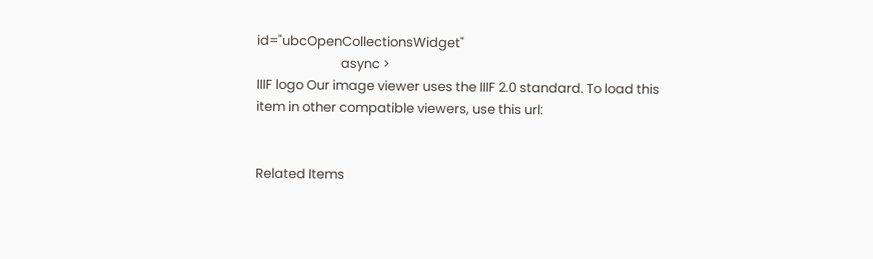id="ubcOpenCollectionsWidget"
                            async >
IIIF logo Our image viewer uses the IIIF 2.0 standard. To load this item in other compatible viewers, use this url:


Related Items